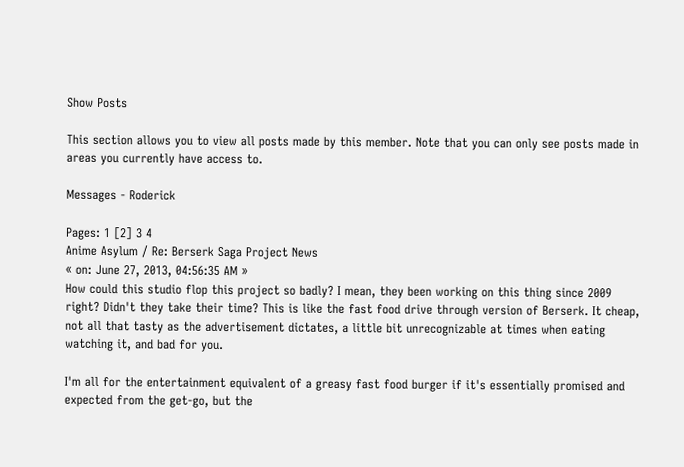Show Posts

This section allows you to view all posts made by this member. Note that you can only see posts made in areas you currently have access to.

Messages - Roderick

Pages: 1 [2] 3 4
Anime Asylum / Re: Berserk Saga Project News
« on: June 27, 2013, 04:56:35 AM »
How could this studio flop this project so badly? I mean, they been working on this thing since 2009 right? Didn't they take their time? This is like the fast food drive through version of Berserk. It cheap, not all that tasty as the advertisement dictates, a little bit unrecognizable at times when eating watching it, and bad for you.

I'm all for the entertainment equivalent of a greasy fast food burger if it's essentially promised and expected from the get-go, but the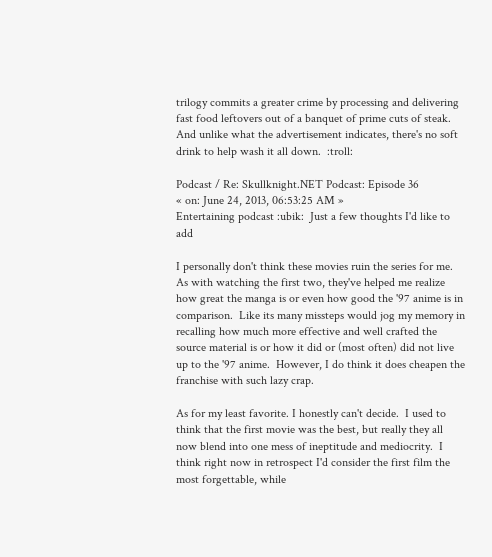trilogy commits a greater crime by processing and delivering fast food leftovers out of a banquet of prime cuts of steak.  And unlike what the advertisement indicates, there's no soft drink to help wash it all down.  :troll:

Podcast / Re: Skullknight.NET Podcast: Episode 36
« on: June 24, 2013, 06:53:25 AM »
Entertaining podcast :ubik:  Just a few thoughts I'd like to add

I personally don't think these movies ruin the series for me.  As with watching the first two, they've helped me realize how great the manga is or even how good the '97 anime is in comparison.  Like its many missteps would jog my memory in recalling how much more effective and well crafted the source material is or how it did or (most often) did not live up to the '97 anime.  However, I do think it does cheapen the franchise with such lazy crap.

As for my least favorite. I honestly can't decide.  I used to think that the first movie was the best, but really they all now blend into one mess of ineptitude and mediocrity.  I think right now in retrospect I'd consider the first film the most forgettable, while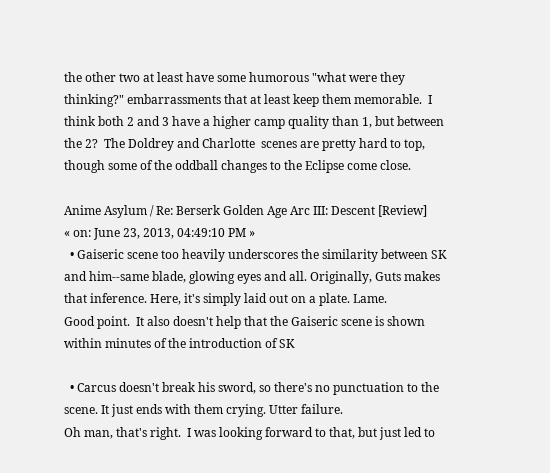the other two at least have some humorous "what were they thinking?" embarrassments that at least keep them memorable.  I think both 2 and 3 have a higher camp quality than 1, but between the 2?  The Doldrey and Charlotte  scenes are pretty hard to top, though some of the oddball changes to the Eclipse come close.

Anime Asylum / Re: Berserk Golden Age Arc III: Descent [Review]
« on: June 23, 2013, 04:49:10 PM »
  • Gaiseric scene too heavily underscores the similarity between SK and him--same blade, glowing eyes and all. Originally, Guts makes that inference. Here, it's simply laid out on a plate. Lame.
Good point.  It also doesn't help that the Gaiseric scene is shown within minutes of the introduction of SK

  • Carcus doesn't break his sword, so there's no punctuation to the scene. It just ends with them crying. Utter failure.
Oh man, that's right.  I was looking forward to that, but just led to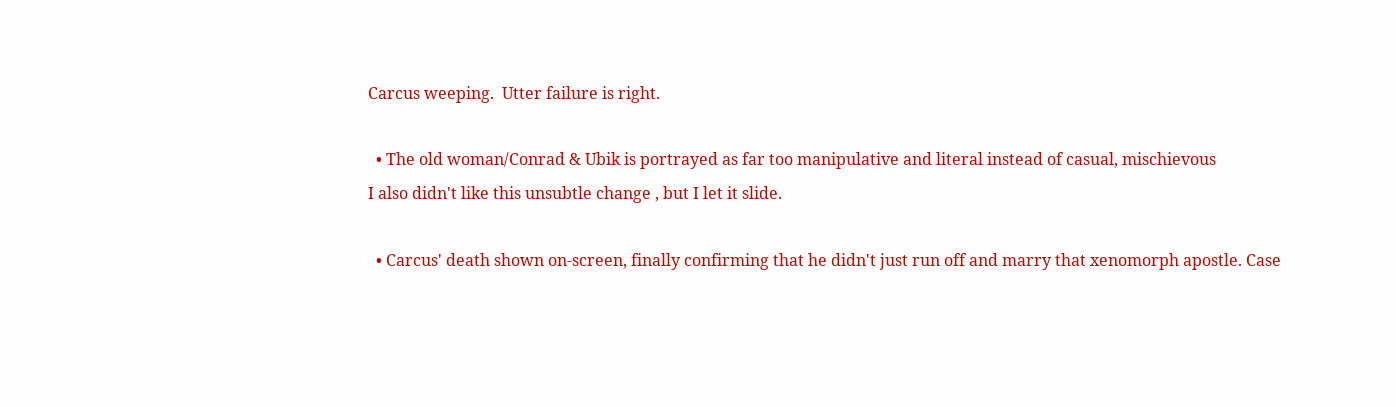Carcus weeping.  Utter failure is right.

  • The old woman/Conrad & Ubik is portrayed as far too manipulative and literal instead of casual, mischievous
I also didn't like this unsubtle change , but I let it slide.

  • Carcus' death shown on-screen, finally confirming that he didn't just run off and marry that xenomorph apostle. Case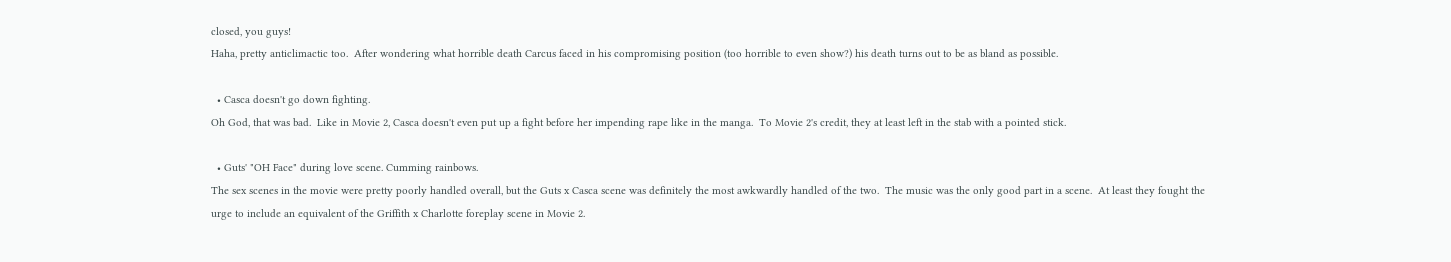closed, you guys!
Haha, pretty anticlimactic too.  After wondering what horrible death Carcus faced in his compromising position (too horrible to even show?) his death turns out to be as bland as possible.

  • Casca doesn't go down fighting.
Oh God, that was bad.  Like in Movie 2, Casca doesn't even put up a fight before her impending rape like in the manga.  To Movie 2's credit, they at least left in the stab with a pointed stick.

  • Guts' "OH Face" during love scene. Cumming rainbows.
The sex scenes in the movie were pretty poorly handled overall, but the Guts x Casca scene was definitely the most awkwardly handled of the two.  The music was the only good part in a scene.  At least they fought the urge to include an equivalent of the Griffith x Charlotte foreplay scene in Movie 2.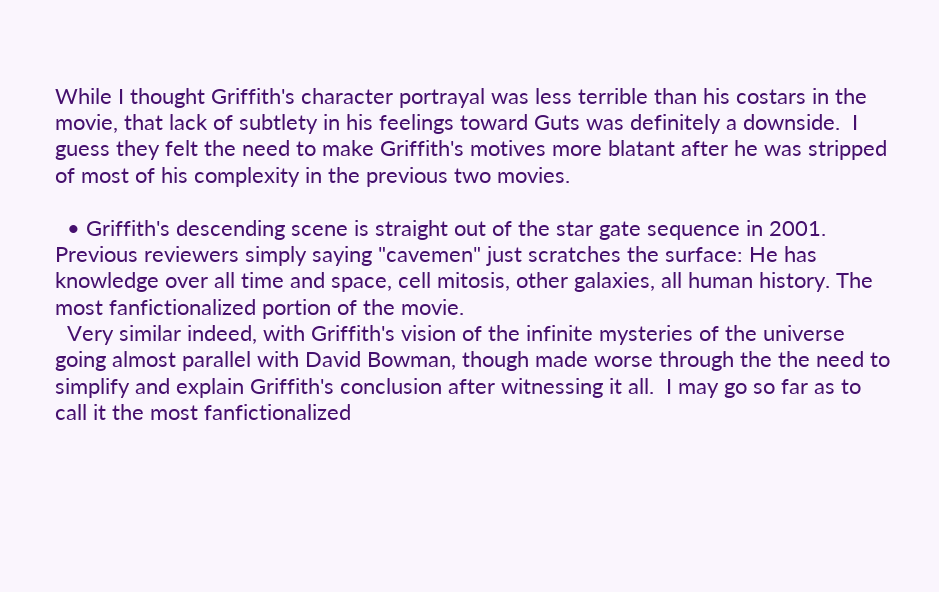While I thought Griffith's character portrayal was less terrible than his costars in the movie, that lack of subtlety in his feelings toward Guts was definitely a downside.  I guess they felt the need to make Griffith's motives more blatant after he was stripped of most of his complexity in the previous two movies.

  • Griffith's descending scene is straight out of the star gate sequence in 2001. Previous reviewers simply saying "cavemen" just scratches the surface: He has knowledge over all time and space, cell mitosis, other galaxies, all human history. The most fanfictionalized portion of the movie.
  Very similar indeed, with Griffith's vision of the infinite mysteries of the universe going almost parallel with David Bowman, though made worse through the the need to simplify and explain Griffith's conclusion after witnessing it all.  I may go so far as to call it the most fanfictionalized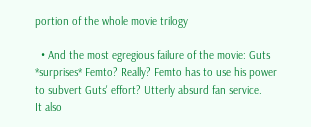portion of the whole movie trilogy

  • And the most egregious failure of the movie: Guts *surprises* Femto? Really? Femto has to use his power to subvert Guts' effort? Utterly absurd fan service.
It also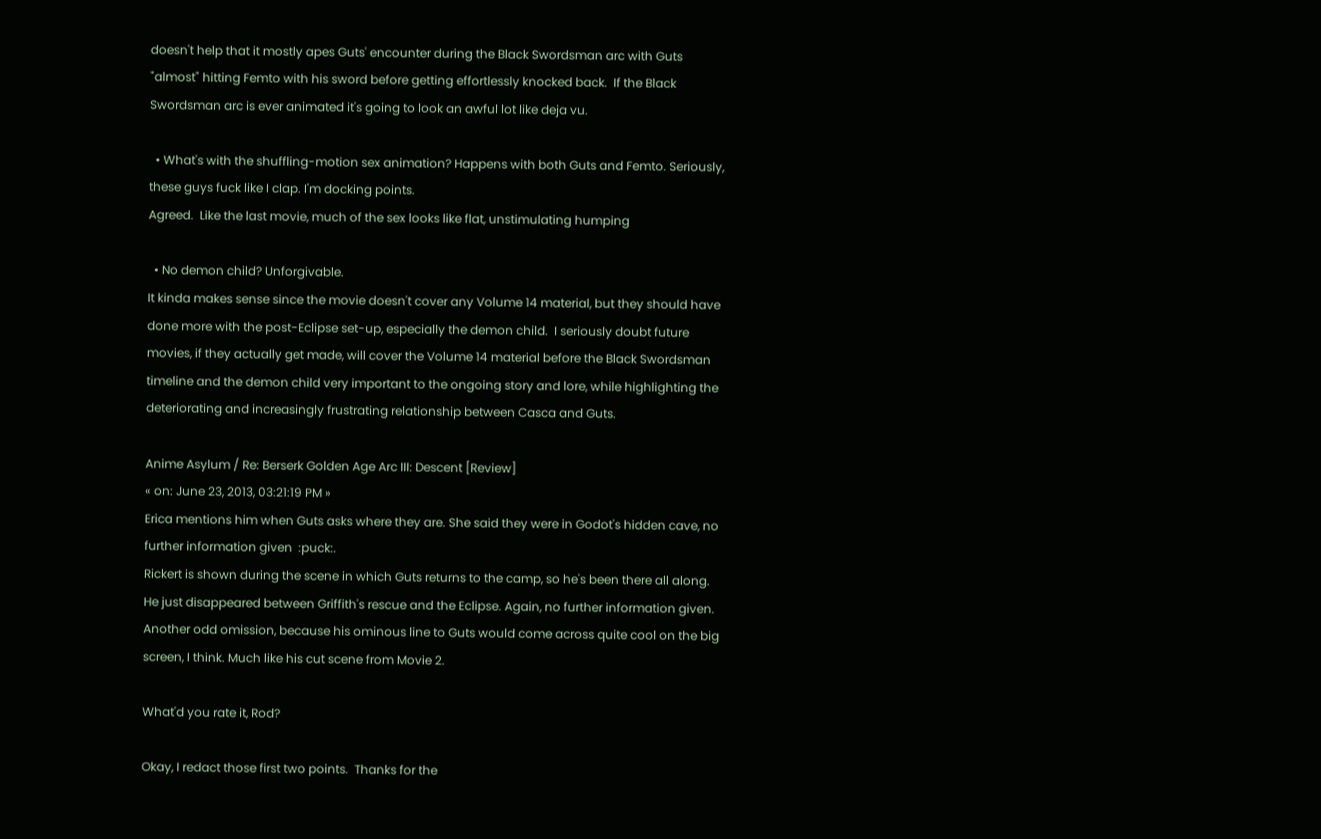doesn't help that it mostly apes Guts' encounter during the Black Swordsman arc with Guts "almost" hitting Femto with his sword before getting effortlessly knocked back.  If the Black Swordsman arc is ever animated it's going to look an awful lot like deja vu.

  • What's with the shuffling-motion sex animation? Happens with both Guts and Femto. Seriously, these guys fuck like I clap. I'm docking points.
Agreed.  Like the last movie, much of the sex looks like flat, unstimulating humping

  • No demon child? Unforgivable.
It kinda makes sense since the movie doesn't cover any Volume 14 material, but they should have done more with the post-Eclipse set-up, especially the demon child.  I seriously doubt future movies, if they actually get made, will cover the Volume 14 material before the Black Swordsman timeline and the demon child very important to the ongoing story and lore, while highlighting the deteriorating and increasingly frustrating relationship between Casca and Guts.

Anime Asylum / Re: Berserk Golden Age Arc III: Descent [Review]
« on: June 23, 2013, 03:21:19 PM »
Erica mentions him when Guts asks where they are. She said they were in Godot's hidden cave, no further information given  :puck:.
Rickert is shown during the scene in which Guts returns to the camp, so he's been there all along. He just disappeared between Griffith's rescue and the Eclipse. Again, no further information given.
Another odd omission, because his ominous line to Guts would come across quite cool on the big screen, I think. Much like his cut scene from Movie 2.

What'd you rate it, Rod?

Okay, I redact those first two points.  Thanks for the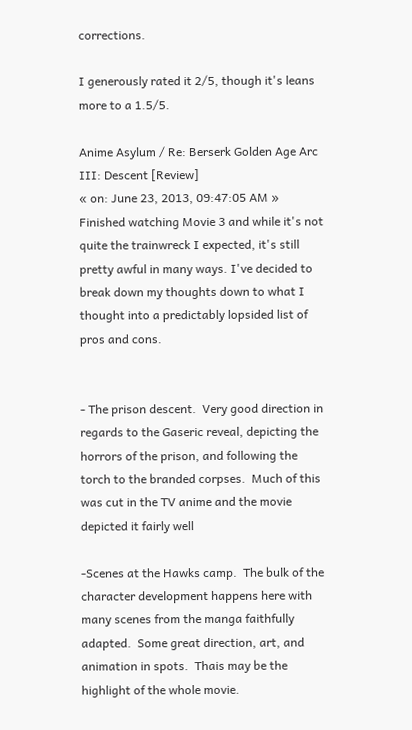corrections.

I generously rated it 2/5, though it's leans more to a 1.5/5.

Anime Asylum / Re: Berserk Golden Age Arc III: Descent [Review]
« on: June 23, 2013, 09:47:05 AM »
Finished watching Movie 3 and while it's not quite the trainwreck I expected, it's still pretty awful in many ways. I've decided to break down my thoughts down to what I thought into a predictably lopsided list of pros and cons.


- The prison descent.  Very good direction in regards to the Gaseric reveal, depicting the horrors of the prison, and following the torch to the branded corpses.  Much of this was cut in the TV anime and the movie depicted it fairly well

-Scenes at the Hawks camp.  The bulk of the character development happens here with many scenes from the manga faithfully adapted.  Some great direction, art, and animation in spots.  Thais may be the highlight of the whole movie.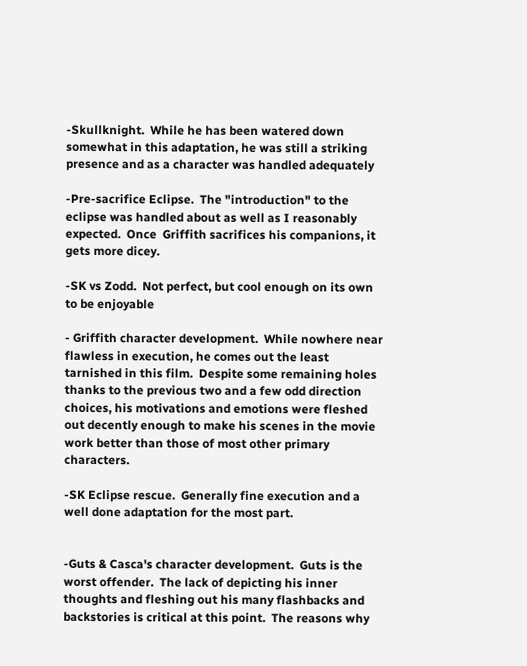-Skullknight.  While he has been watered down somewhat in this adaptation, he was still a striking presence and as a character was handled adequately

-Pre-sacrifice Eclipse.  The "introduction" to the eclipse was handled about as well as I reasonably expected.  Once  Griffith sacrifices his companions, it gets more dicey.

-SK vs Zodd.  Not perfect, but cool enough on its own to be enjoyable

- Griffith character development.  While nowhere near flawless in execution, he comes out the least tarnished in this film.  Despite some remaining holes thanks to the previous two and a few odd direction choices, his motivations and emotions were fleshed out decently enough to make his scenes in the movie work better than those of most other primary characters.

-SK Eclipse rescue.  Generally fine execution and a well done adaptation for the most part.


-Guts & Casca's character development.  Guts is the worst offender.  The lack of depicting his inner thoughts and fleshing out his many flashbacks and backstories is critical at this point.  The reasons why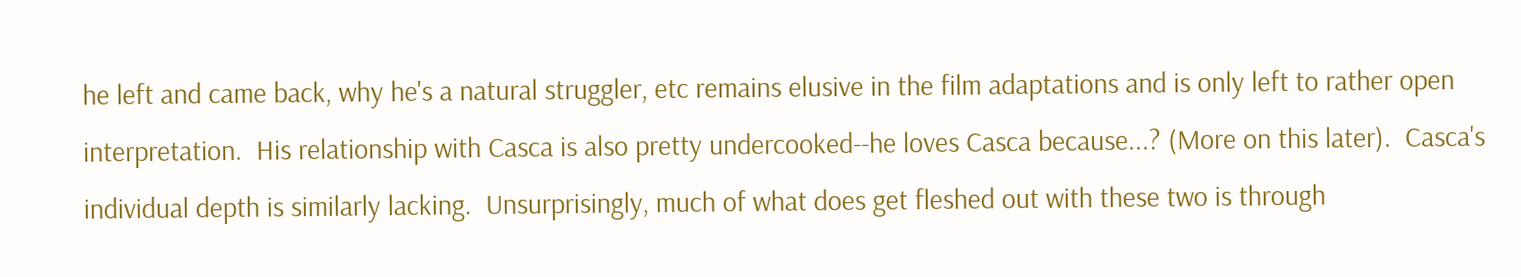he left and came back, why he's a natural struggler, etc remains elusive in the film adaptations and is only left to rather open interpretation.  His relationship with Casca is also pretty undercooked--he loves Casca because...? (More on this later).  Casca's individual depth is similarly lacking.  Unsurprisingly, much of what does get fleshed out with these two is through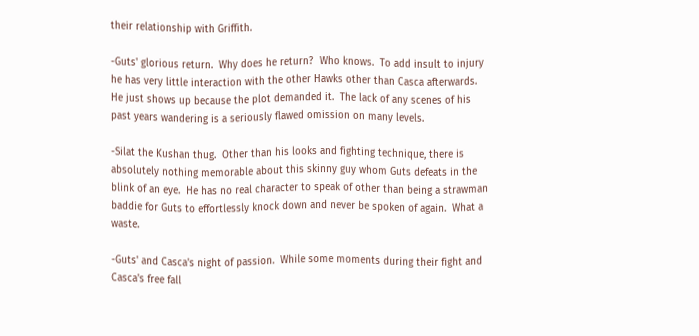their relationship with Griffith.

-Guts' glorious return.  Why does he return?  Who knows.  To add insult to injury he has very little interaction with the other Hawks other than Casca afterwards.  He just shows up because the plot demanded it.  The lack of any scenes of his past years wandering is a seriously flawed omission on many levels.

-Silat the Kushan thug.  Other than his looks and fighting technique, there is absolutely nothing memorable about this skinny guy whom Guts defeats in the blink of an eye.  He has no real character to speak of other than being a strawman baddie for Guts to effortlessly knock down and never be spoken of again.  What a waste.

-Guts' and Casca's night of passion.  While some moments during their fight and Casca's free fall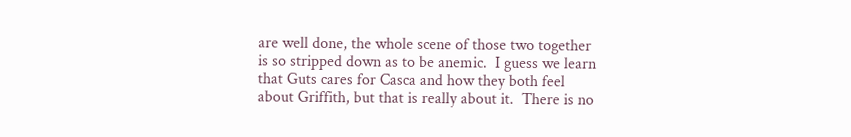are well done, the whole scene of those two together is so stripped down as to be anemic.  I guess we learn that Guts cares for Casca and how they both feel about Griffith, but that is really about it.  There is no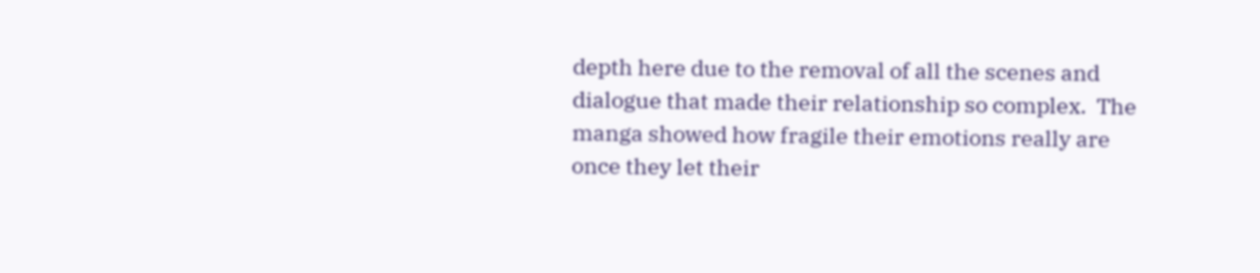depth here due to the removal of all the scenes and dialogue that made their relationship so complex.  The manga showed how fragile their emotions really are once they let their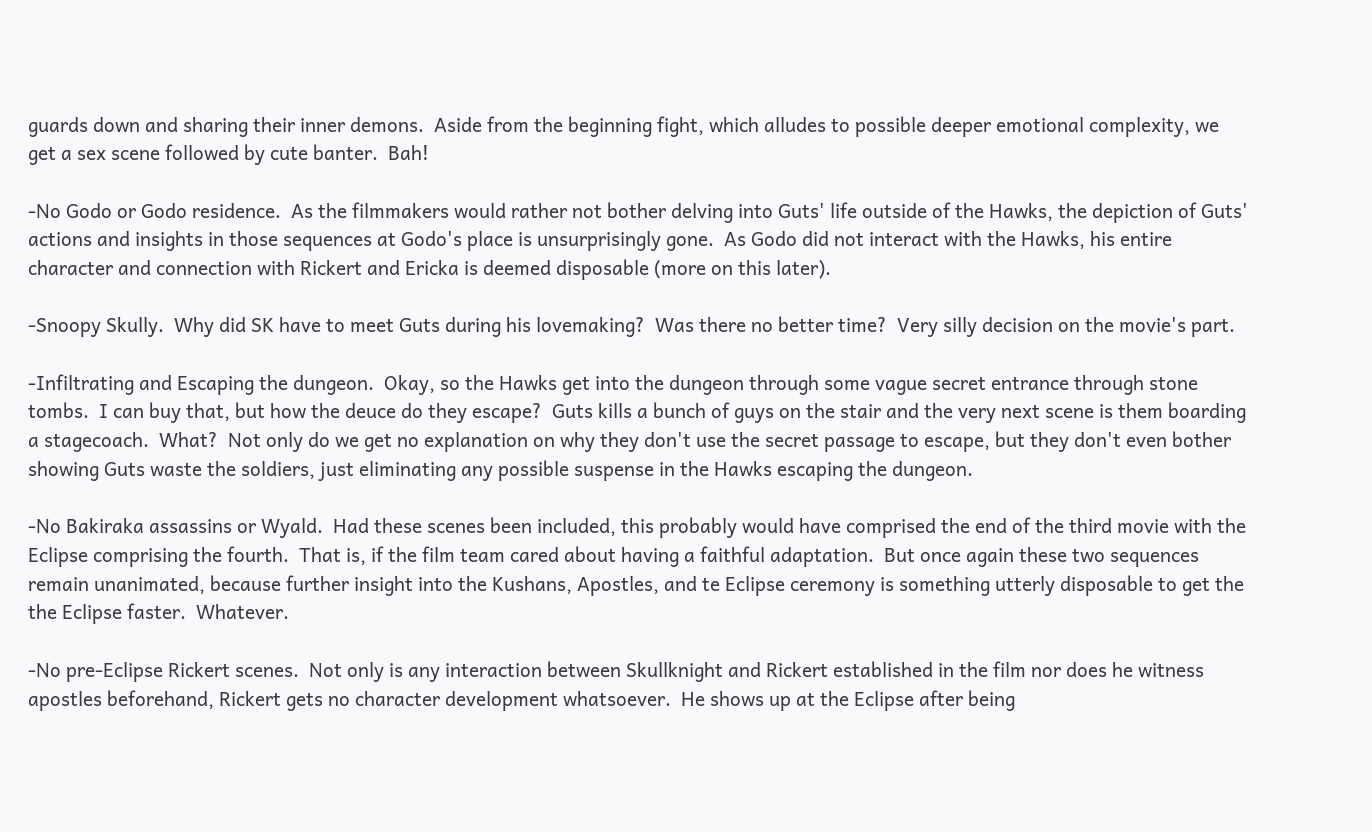guards down and sharing their inner demons.  Aside from the beginning fight, which alludes to possible deeper emotional complexity, we get a sex scene followed by cute banter.  Bah!

-No Godo or Godo residence.  As the filmmakers would rather not bother delving into Guts' life outside of the Hawks, the depiction of Guts' actions and insights in those sequences at Godo's place is unsurprisingly gone.  As Godo did not interact with the Hawks, his entire character and connection with Rickert and Ericka is deemed disposable (more on this later).

-Snoopy Skully.  Why did SK have to meet Guts during his lovemaking?  Was there no better time?  Very silly decision on the movie's part.

-Infiltrating and Escaping the dungeon.  Okay, so the Hawks get into the dungeon through some vague secret entrance through stone tombs.  I can buy that, but how the deuce do they escape?  Guts kills a bunch of guys on the stair and the very next scene is them boarding a stagecoach.  What?  Not only do we get no explanation on why they don't use the secret passage to escape, but they don't even bother showing Guts waste the soldiers, just eliminating any possible suspense in the Hawks escaping the dungeon.

-No Bakiraka assassins or Wyald.  Had these scenes been included, this probably would have comprised the end of the third movie with the Eclipse comprising the fourth.  That is, if the film team cared about having a faithful adaptation.  But once again these two sequences remain unanimated, because further insight into the Kushans, Apostles, and te Eclipse ceremony is something utterly disposable to get the the Eclipse faster.  Whatever.

-No pre-Eclipse Rickert scenes.  Not only is any interaction between Skullknight and Rickert established in the film nor does he witness apostles beforehand, Rickert gets no character development whatsoever.  He shows up at the Eclipse after being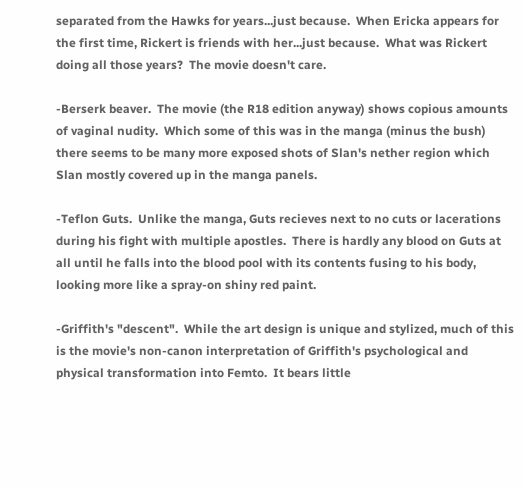separated from the Hawks for years...just because.  When Ericka appears for the first time, Rickert is friends with her...just because.  What was Rickert doing all those years?  The movie doesn't care.

-Berserk beaver.  The movie (the R18 edition anyway) shows copious amounts of vaginal nudity.  Which some of this was in the manga (minus the bush) there seems to be many more exposed shots of Slan's nether region which Slan mostly covered up in the manga panels.

-Teflon Guts.  Unlike the manga, Guts recieves next to no cuts or lacerations during his fight with multiple apostles.  There is hardly any blood on Guts at all until he falls into the blood pool with its contents fusing to his body, looking more like a spray-on shiny red paint.

-Griffith's "descent".  While the art design is unique and stylized, much of this is the movie's non-canon interpretation of Griffith's psychological and physical transformation into Femto.  It bears little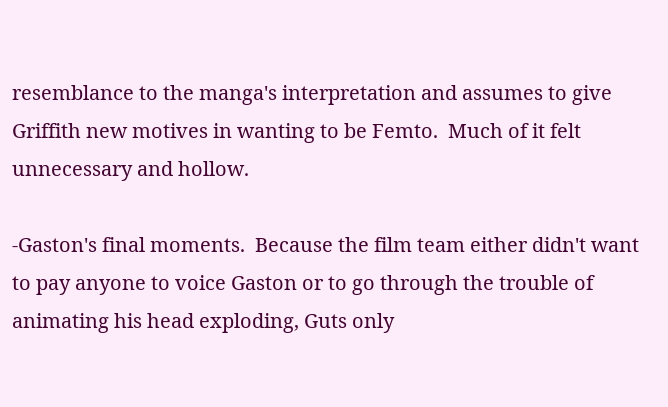resemblance to the manga's interpretation and assumes to give Griffith new motives in wanting to be Femto.  Much of it felt unnecessary and hollow.

-Gaston's final moments.  Because the film team either didn't want to pay anyone to voice Gaston or to go through the trouble of animating his head exploding, Guts only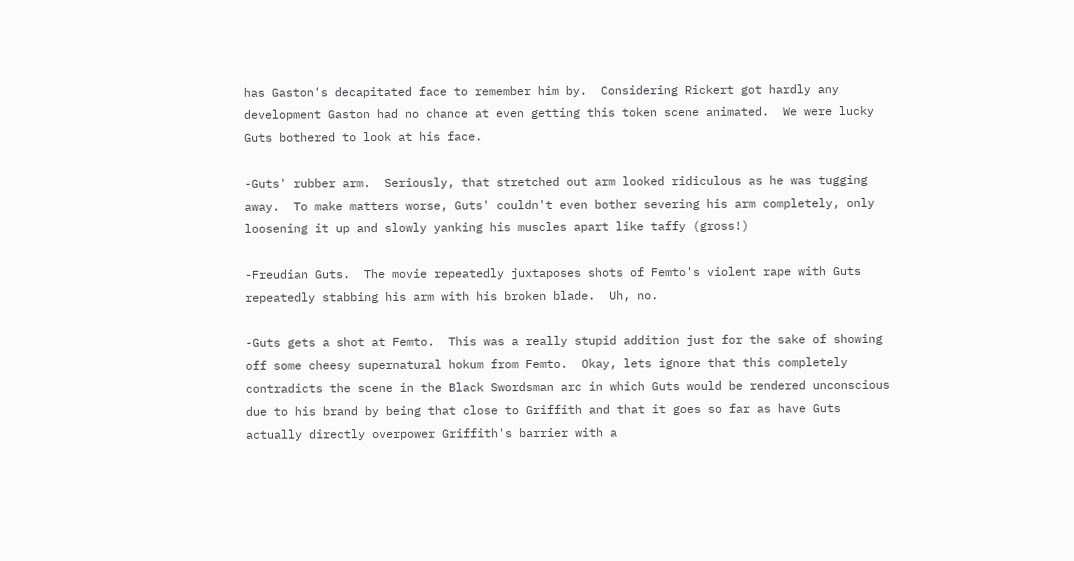has Gaston's decapitated face to remember him by.  Considering Rickert got hardly any development Gaston had no chance at even getting this token scene animated.  We were lucky Guts bothered to look at his face.

-Guts' rubber arm.  Seriously, that stretched out arm looked ridiculous as he was tugging away.  To make matters worse, Guts' couldn't even bother severing his arm completely, only loosening it up and slowly yanking his muscles apart like taffy (gross!)

-Freudian Guts.  The movie repeatedly juxtaposes shots of Femto's violent rape with Guts repeatedly stabbing his arm with his broken blade.  Uh, no.

-Guts gets a shot at Femto.  This was a really stupid addition just for the sake of showing off some cheesy supernatural hokum from Femto.  Okay, lets ignore that this completely contradicts the scene in the Black Swordsman arc in which Guts would be rendered unconscious due to his brand by being that close to Griffith and that it goes so far as have Guts actually directly overpower Griffith's barrier with a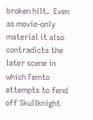broken hilt.  Even as movie-only material it also contradicts the later scene in which Femto attempts to fend off Skullknight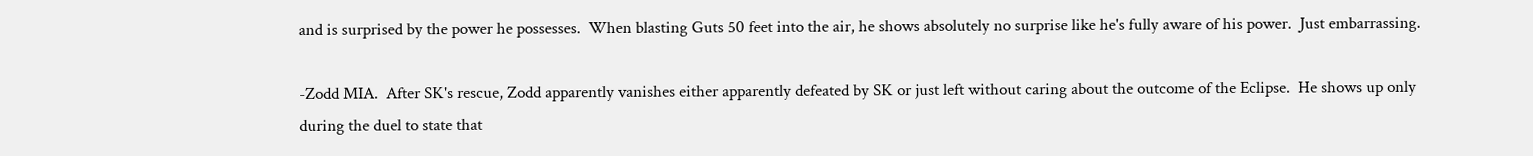and is surprised by the power he possesses.  When blasting Guts 50 feet into the air, he shows absolutely no surprise like he's fully aware of his power.  Just embarrassing.

-Zodd MIA.  After SK's rescue, Zodd apparently vanishes either apparently defeated by SK or just left without caring about the outcome of the Eclipse.  He shows up only during the duel to state that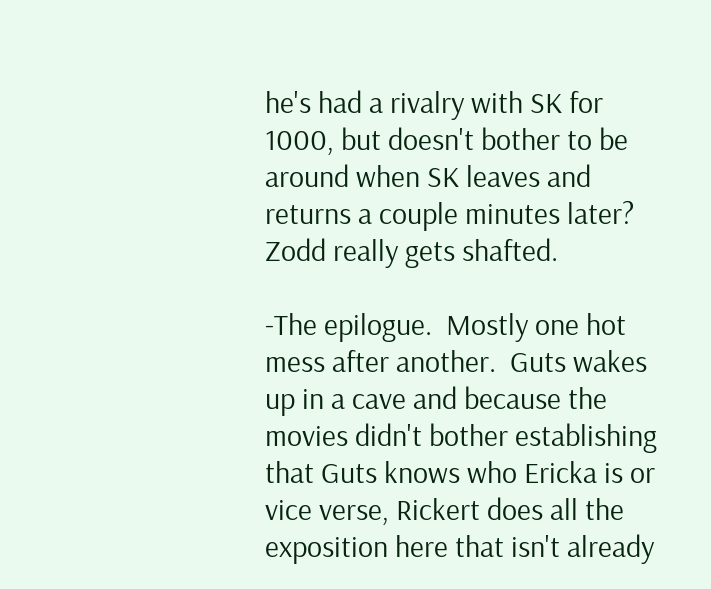he's had a rivalry with SK for 1000, but doesn't bother to be around when SK leaves and returns a couple minutes later?  Zodd really gets shafted.

-The epilogue.  Mostly one hot mess after another.  Guts wakes up in a cave and because the movies didn't bother establishing that Guts knows who Ericka is or vice verse, Rickert does all the exposition here that isn't already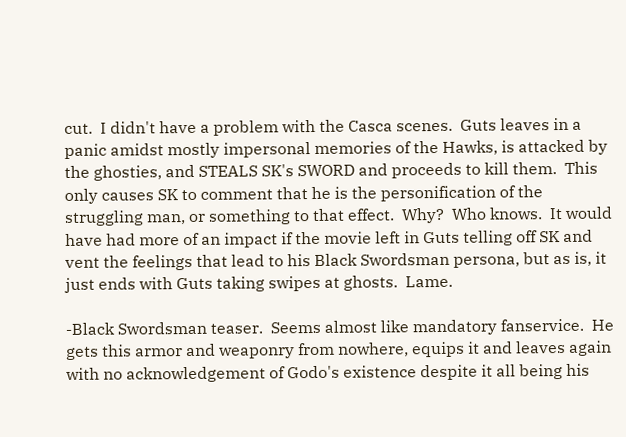cut.  I didn't have a problem with the Casca scenes.  Guts leaves in a panic amidst mostly impersonal memories of the Hawks, is attacked by the ghosties, and STEALS SK's SWORD and proceeds to kill them.  This only causes SK to comment that he is the personification of the struggling man, or something to that effect.  Why?  Who knows.  It would have had more of an impact if the movie left in Guts telling off SK and vent the feelings that lead to his Black Swordsman persona, but as is, it just ends with Guts taking swipes at ghosts.  Lame.

-Black Swordsman teaser.  Seems almost like mandatory fanservice.  He gets this armor and weaponry from nowhere, equips it and leaves again with no acknowledgement of Godo's existence despite it all being his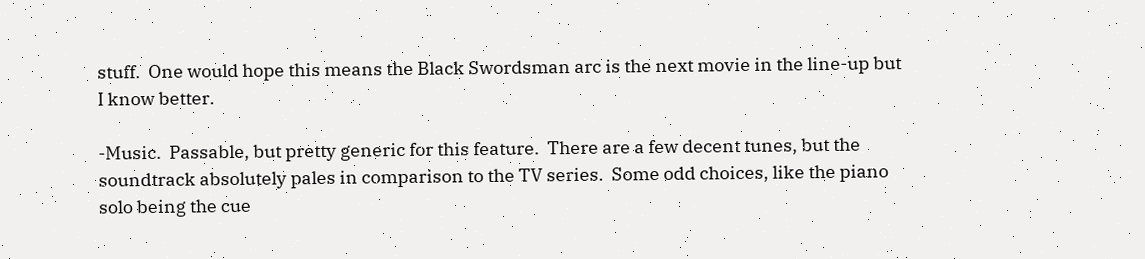stuff.  One would hope this means the Black Swordsman arc is the next movie in the line-up but I know better.

-Music.  Passable, but pretty generic for this feature.  There are a few decent tunes, but the soundtrack absolutely pales in comparison to the TV series.  Some odd choices, like the piano solo being the cue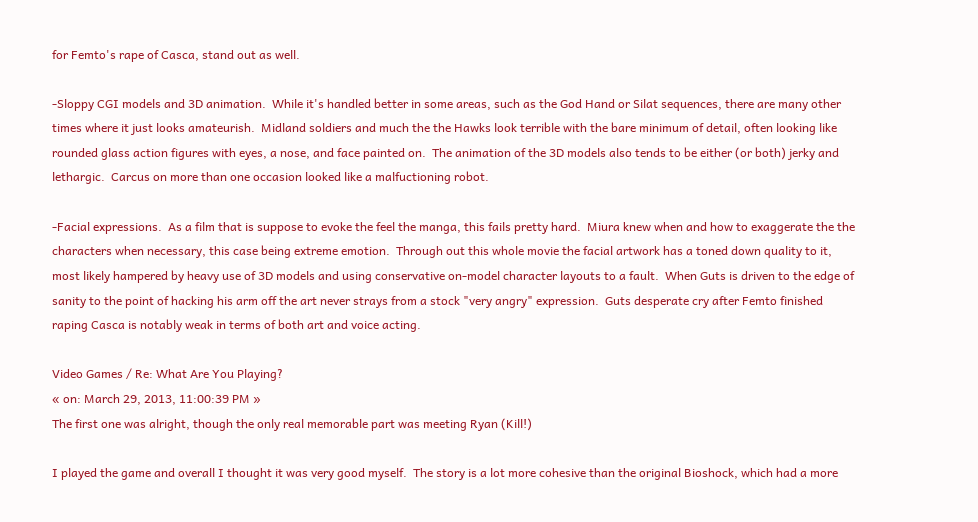for Femto's rape of Casca, stand out as well.

-Sloppy CGI models and 3D animation.  While it's handled better in some areas, such as the God Hand or Silat sequences, there are many other times where it just looks amateurish.  Midland soldiers and much the the Hawks look terrible with the bare minimum of detail, often looking like rounded glass action figures with eyes, a nose, and face painted on.  The animation of the 3D models also tends to be either (or both) jerky and lethargic.  Carcus on more than one occasion looked like a malfuctioning robot.

-Facial expressions.  As a film that is suppose to evoke the feel the manga, this fails pretty hard.  Miura knew when and how to exaggerate the the characters when necessary, this case being extreme emotion.  Through out this whole movie the facial artwork has a toned down quality to it, most likely hampered by heavy use of 3D models and using conservative on-model character layouts to a fault.  When Guts is driven to the edge of sanity to the point of hacking his arm off the art never strays from a stock "very angry" expression.  Guts desperate cry after Femto finished raping Casca is notably weak in terms of both art and voice acting.

Video Games / Re: What Are You Playing?
« on: March 29, 2013, 11:00:39 PM »
The first one was alright, though the only real memorable part was meeting Ryan (Kill!)

I played the game and overall I thought it was very good myself.  The story is a lot more cohesive than the original Bioshock, which had a more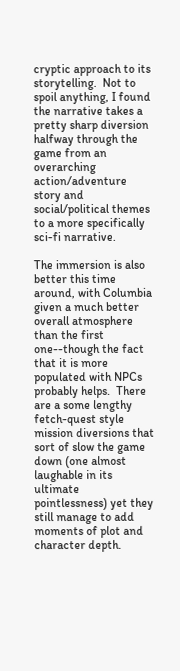cryptic approach to its storytelling.  Not to spoil anything, I found the narrative takes a pretty sharp diversion halfway through the game from an overarching action/adventure story and social/political themes to a more specifically sci-fi narrative.

The immersion is also better this time around, with Columbia given a much better overall atmosphere than the first one--though the fact that it is more populated with NPCs probably helps.  There are a some lengthy fetch-quest style mission diversions that sort of slow the game down (one almost laughable in its ultimate pointlessness) yet they still manage to add moments of plot and character depth.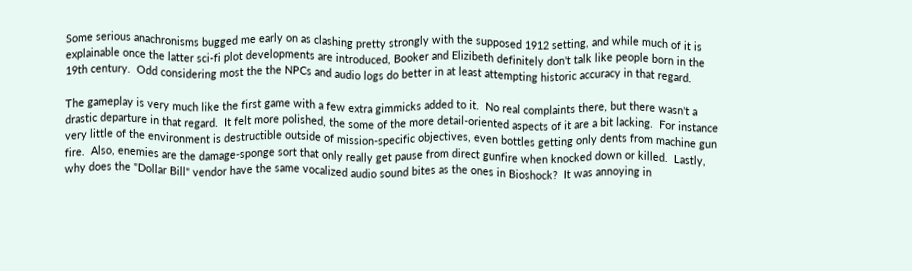Some serious anachronisms bugged me early on as clashing pretty strongly with the supposed 1912 setting, and while much of it is explainable once the latter sci-fi plot developments are introduced, Booker and Elizibeth definitely don't talk like people born in the 19th century.  Odd considering most the the NPCs and audio logs do better in at least attempting historic accuracy in that regard.

The gameplay is very much like the first game with a few extra gimmicks added to it.  No real complaints there, but there wasn't a drastic departure in that regard.  It felt more polished, the some of the more detail-oriented aspects of it are a bit lacking.  For instance very little of the environment is destructible outside of mission-specific objectives, even bottles getting only dents from machine gun fire.  Also, enemies are the damage-sponge sort that only really get pause from direct gunfire when knocked down or killed.  Lastly, why does the "Dollar Bill" vendor have the same vocalized audio sound bites as the ones in Bioshock?  It was annoying in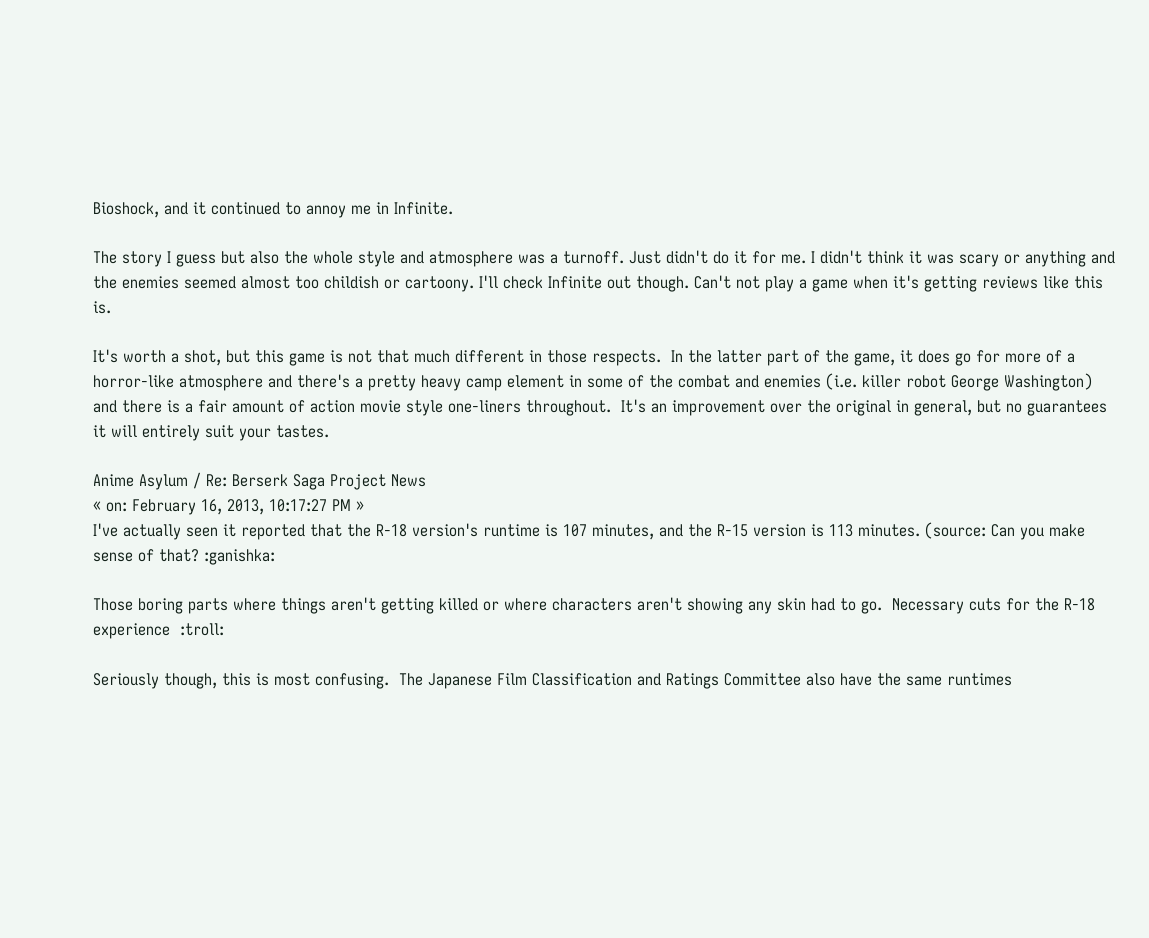Bioshock, and it continued to annoy me in Infinite.

The story I guess but also the whole style and atmosphere was a turnoff. Just didn't do it for me. I didn't think it was scary or anything and the enemies seemed almost too childish or cartoony. I'll check Infinite out though. Can't not play a game when it's getting reviews like this is.

It's worth a shot, but this game is not that much different in those respects.  In the latter part of the game, it does go for more of a horror-like atmosphere and there's a pretty heavy camp element in some of the combat and enemies (i.e. killer robot George Washington) and there is a fair amount of action movie style one-liners throughout.  It's an improvement over the original in general, but no guarantees it will entirely suit your tastes.

Anime Asylum / Re: Berserk Saga Project News
« on: February 16, 2013, 10:17:27 PM »
I've actually seen it reported that the R-18 version's runtime is 107 minutes, and the R-15 version is 113 minutes. (source: Can you make sense of that? :ganishka:

Those boring parts where things aren't getting killed or where characters aren't showing any skin had to go.  Necessary cuts for the R-18 experience  :troll:

Seriously though, this is most confusing.  The Japanese Film Classification and Ratings Committee also have the same runtimes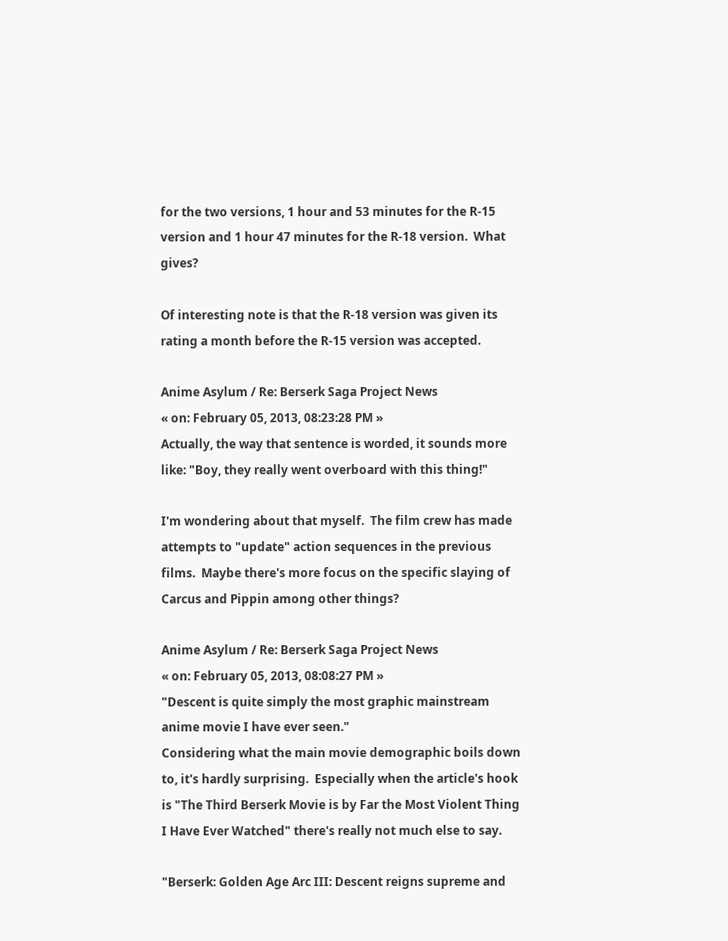for the two versions, 1 hour and 53 minutes for the R-15 version and 1 hour 47 minutes for the R-18 version.  What gives?

Of interesting note is that the R-18 version was given its rating a month before the R-15 version was accepted.

Anime Asylum / Re: Berserk Saga Project News
« on: February 05, 2013, 08:23:28 PM »
Actually, the way that sentence is worded, it sounds more like: "Boy, they really went overboard with this thing!"

I'm wondering about that myself.  The film crew has made attempts to "update" action sequences in the previous films.  Maybe there's more focus on the specific slaying of Carcus and Pippin among other things?

Anime Asylum / Re: Berserk Saga Project News
« on: February 05, 2013, 08:08:27 PM »
"Descent is quite simply the most graphic mainstream anime movie I have ever seen."
Considering what the main movie demographic boils down to, it's hardly surprising.  Especially when the article's hook is "The Third Berserk Movie is by Far the Most Violent Thing I Have Ever Watched" there's really not much else to say.

"Berserk: Golden Age Arc III: Descent reigns supreme and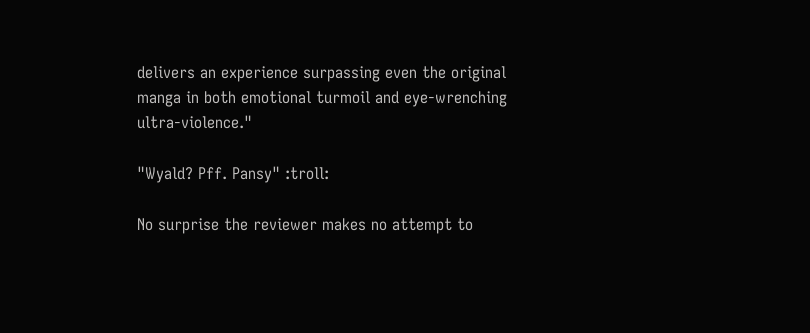delivers an experience surpassing even the original manga in both emotional turmoil and eye-wrenching ultra-violence."

"Wyald? Pff. Pansy" :troll:

No surprise the reviewer makes no attempt to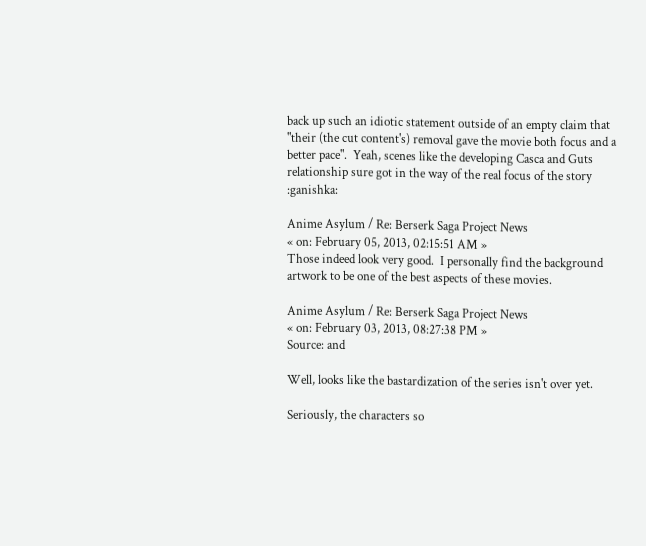back up such an idiotic statement outside of an empty claim that "their (the cut content's) removal gave the movie both focus and a better pace".  Yeah, scenes like the developing Casca and Guts relationship sure got in the way of the real focus of the story :ganishka:

Anime Asylum / Re: Berserk Saga Project News
« on: February 05, 2013, 02:15:51 AM »
Those indeed look very good.  I personally find the background artwork to be one of the best aspects of these movies.

Anime Asylum / Re: Berserk Saga Project News
« on: February 03, 2013, 08:27:38 PM »
Source: and

Well, looks like the bastardization of the series isn't over yet.

Seriously, the characters so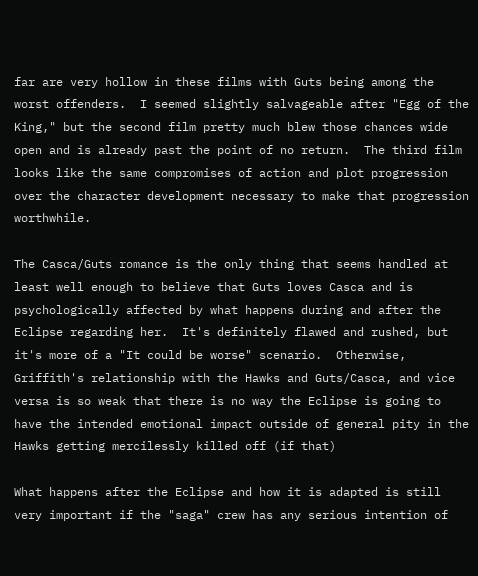far are very hollow in these films with Guts being among the worst offenders.  I seemed slightly salvageable after "Egg of the King," but the second film pretty much blew those chances wide open and is already past the point of no return.  The third film looks like the same compromises of action and plot progression over the character development necessary to make that progression worthwhile.

The Casca/Guts romance is the only thing that seems handled at least well enough to believe that Guts loves Casca and is psychologically affected by what happens during and after the Eclipse regarding her.  It's definitely flawed and rushed, but it's more of a "It could be worse" scenario.  Otherwise, Griffith's relationship with the Hawks and Guts/Casca, and vice versa is so weak that there is no way the Eclipse is going to have the intended emotional impact outside of general pity in the Hawks getting mercilessly killed off (if that)

What happens after the Eclipse and how it is adapted is still very important if the "saga" crew has any serious intention of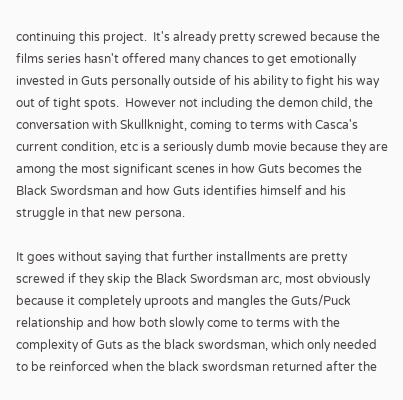continuing this project.  It's already pretty screwed because the films series hasn't offered many chances to get emotionally invested in Guts personally outside of his ability to fight his way out of tight spots.  However not including the demon child, the conversation with Skullknight, coming to terms with Casca's current condition, etc is a seriously dumb movie because they are among the most significant scenes in how Guts becomes the Black Swordsman and how Guts identifies himself and his struggle in that new persona.

It goes without saying that further installments are pretty screwed if they skip the Black Swordsman arc, most obviously because it completely uproots and mangles the Guts/Puck relationship and how both slowly come to terms with the complexity of Guts as the black swordsman, which only needed to be reinforced when the black swordsman returned after the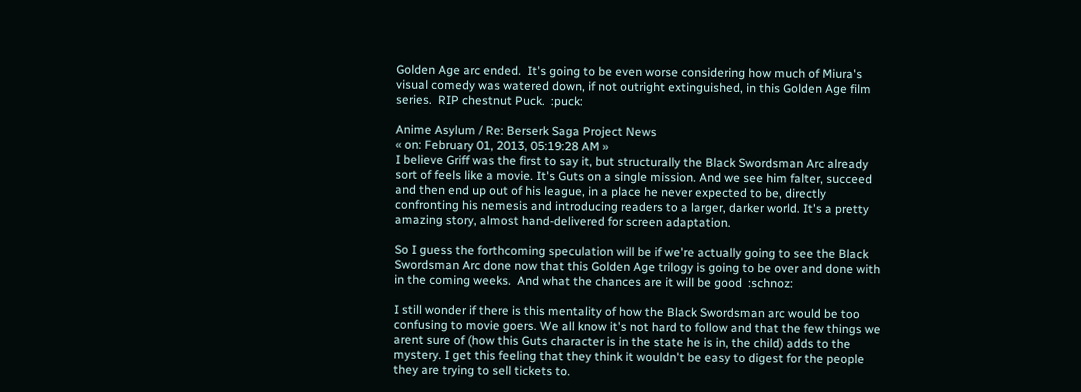Golden Age arc ended.  It's going to be even worse considering how much of Miura's visual comedy was watered down, if not outright extinguished, in this Golden Age film series.  RIP chestnut Puck.  :puck:

Anime Asylum / Re: Berserk Saga Project News
« on: February 01, 2013, 05:19:28 AM »
I believe Griff was the first to say it, but structurally the Black Swordsman Arc already sort of feels like a movie. It's Guts on a single mission. And we see him falter, succeed and then end up out of his league, in a place he never expected to be, directly confronting his nemesis and introducing readers to a larger, darker world. It's a pretty amazing story, almost hand-delivered for screen adaptation.

So I guess the forthcoming speculation will be if we're actually going to see the Black Swordsman Arc done now that this Golden Age trilogy is going to be over and done with in the coming weeks.  And what the chances are it will be good  :schnoz:

I still wonder if there is this mentality of how the Black Swordsman arc would be too confusing to movie goers. We all know it's not hard to follow and that the few things we arent sure of (how this Guts character is in the state he is in, the child) adds to the mystery. I get this feeling that they think it wouldn't be easy to digest for the people they are trying to sell tickets to.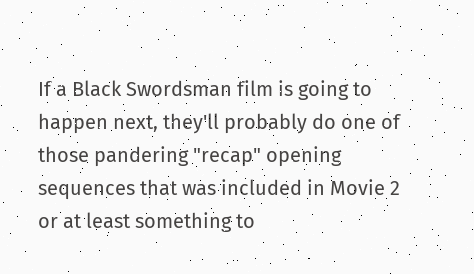If a Black Swordsman film is going to happen next, they'll probably do one of those pandering "recap" opening sequences that was included in Movie 2 or at least something to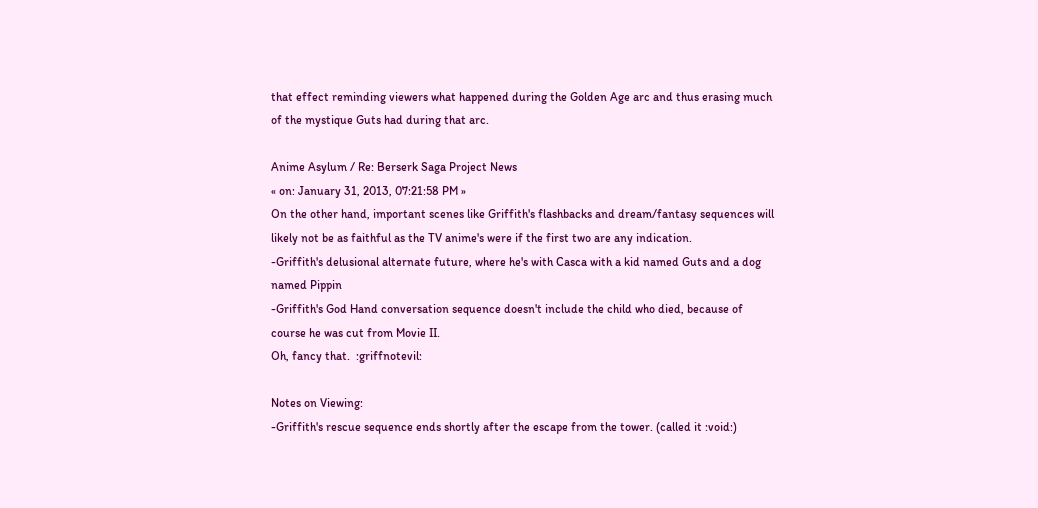that effect reminding viewers what happened during the Golden Age arc and thus erasing much of the mystique Guts had during that arc.

Anime Asylum / Re: Berserk Saga Project News
« on: January 31, 2013, 07:21:58 PM »
On the other hand, important scenes like Griffith's flashbacks and dream/fantasy sequences will likely not be as faithful as the TV anime's were if the first two are any indication.
-Griffith's delusional alternate future, where he's with Casca with a kid named Guts and a dog named Pippin
-Griffith's God Hand conversation sequence doesn't include the child who died, because of course he was cut from Movie II.
Oh, fancy that.  :griffnotevil:

Notes on Viewing:
-Griffith's rescue sequence ends shortly after the escape from the tower. (called it :void:)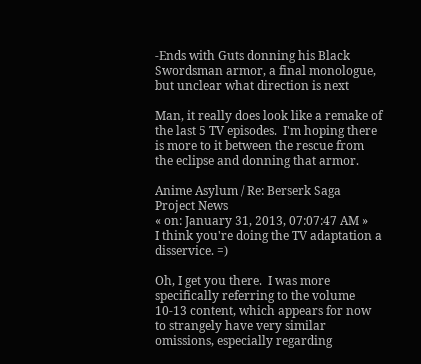-Ends with Guts donning his Black Swordsman armor, a final monologue, but unclear what direction is next

Man, it really does look like a remake of the last 5 TV episodes.  I'm hoping there is more to it between the rescue from the eclipse and donning that armor.

Anime Asylum / Re: Berserk Saga Project News
« on: January 31, 2013, 07:07:47 AM »
I think you're doing the TV adaptation a disservice. =)

Oh, I get you there.  I was more specifically referring to the volume 10-13 content, which appears for now to strangely have very similar omissions, especially regarding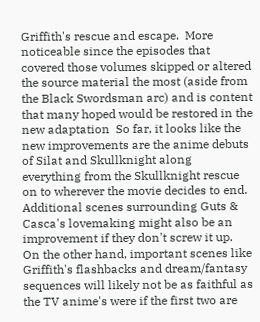Griffith's rescue and escape.  More noticeable since the episodes that covered those volumes skipped or altered the source material the most (aside from the Black Swordsman arc) and is content that many hoped would be restored in the new adaptation  So far, it looks like the new improvements are the anime debuts of Silat and Skullknight along everything from the Skullknight rescue on to wherever the movie decides to end.  Additional scenes surrounding Guts & Casca's lovemaking might also be an improvement if they don't screw it up.  On the other hand, important scenes like Griffith's flashbacks and dream/fantasy sequences will likely not be as faithful as the TV anime's were if the first two are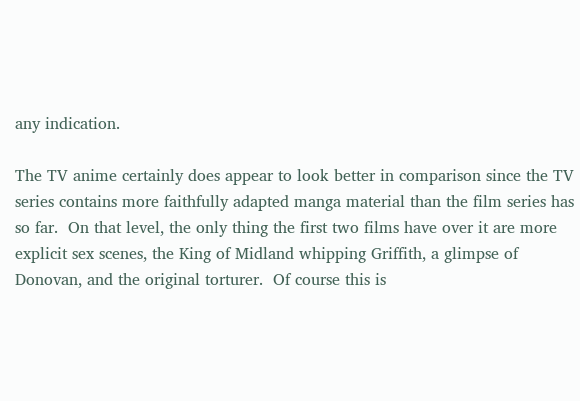any indication.

The TV anime certainly does appear to look better in comparison since the TV series contains more faithfully adapted manga material than the film series has so far.  On that level, the only thing the first two films have over it are more explicit sex scenes, the King of Midland whipping Griffith, a glimpse of Donovan, and the original torturer.  Of course this is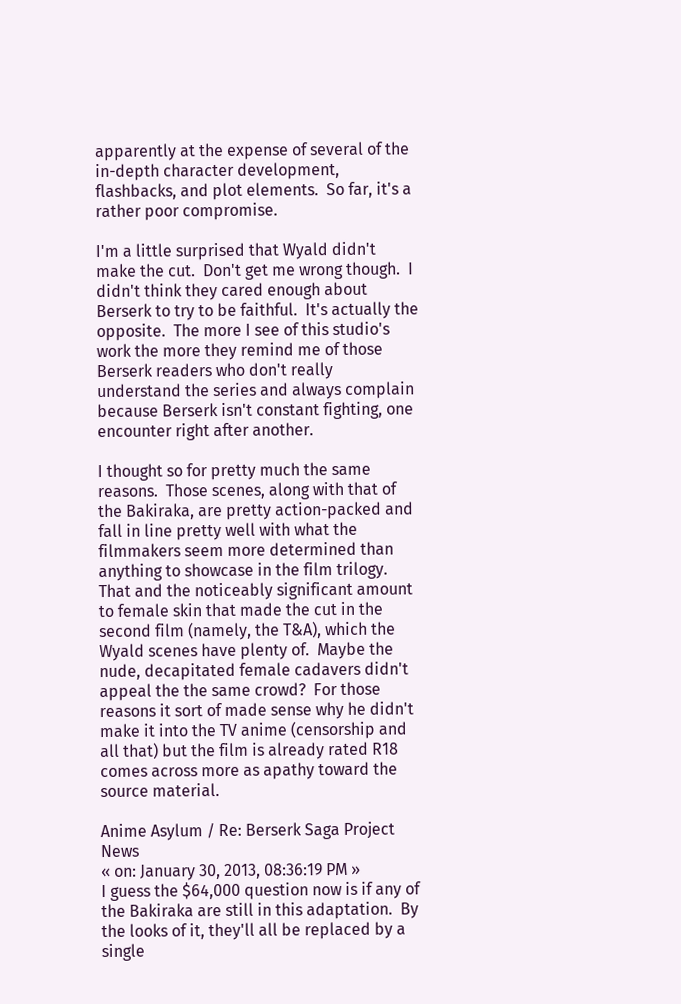apparently at the expense of several of the in-depth character development, flashbacks, and plot elements.  So far, it's a rather poor compromise.

I'm a little surprised that Wyald didn't make the cut.  Don't get me wrong though.  I didn't think they cared enough about Berserk to try to be faithful.  It's actually the opposite.  The more I see of this studio's work the more they remind me of those Berserk readers who don't really understand the series and always complain because Berserk isn't constant fighting, one encounter right after another.

I thought so for pretty much the same reasons.  Those scenes, along with that of the Bakiraka, are pretty action-packed and fall in line pretty well with what the filmmakers seem more determined than anything to showcase in the film trilogy.  That and the noticeably significant amount to female skin that made the cut in the second film (namely, the T&A), which the Wyald scenes have plenty of.  Maybe the nude, decapitated female cadavers didn't appeal the the same crowd?  For those reasons it sort of made sense why he didn't make it into the TV anime (censorship and all that) but the film is already rated R18 comes across more as apathy toward the source material.

Anime Asylum / Re: Berserk Saga Project News
« on: January 30, 2013, 08:36:19 PM »
I guess the $64,000 question now is if any of the Bakiraka are still in this adaptation.  By the looks of it, they'll all be replaced by a single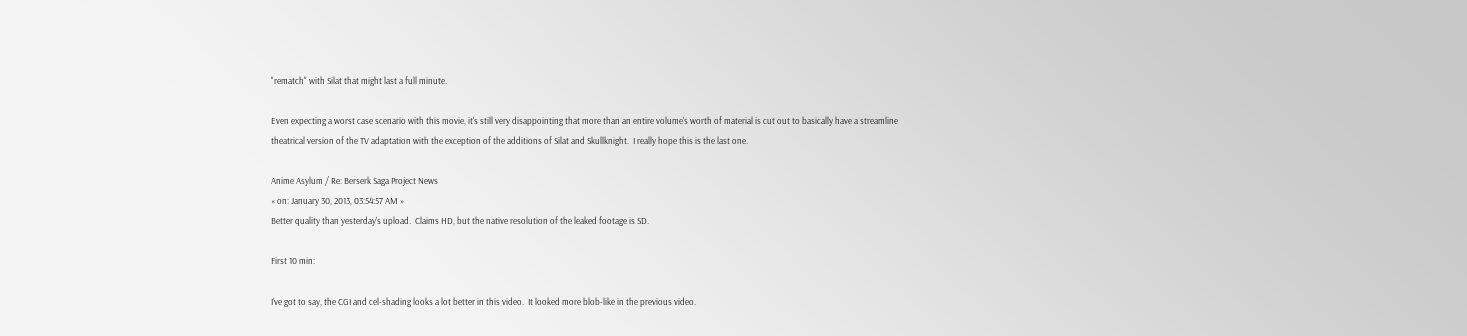"rematch" with Silat that might last a full minute.

Even expecting a worst case scenario with this movie, it's still very disappointing that more than an entire volume's worth of material is cut out to basically have a streamline theatrical version of the TV adaptation with the exception of the additions of Silat and Skullknight.  I really hope this is the last one.

Anime Asylum / Re: Berserk Saga Project News
« on: January 30, 2013, 03:54:57 AM »
Better quality than yesterday's upload.  Claims HD, but the native resolution of the leaked footage is SD.

First 10 min:

I've got to say, the CGI and cel-shading looks a lot better in this video.  It looked more blob-like in the previous video.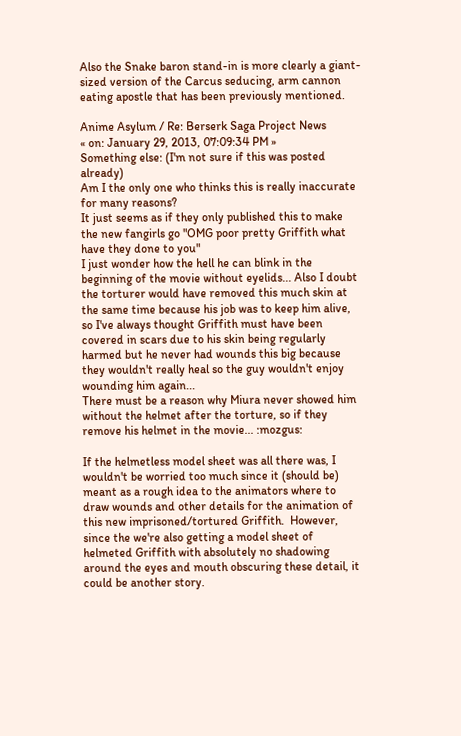Also the Snake baron stand-in is more clearly a giant-sized version of the Carcus seducing, arm cannon eating apostle that has been previously mentioned.

Anime Asylum / Re: Berserk Saga Project News
« on: January 29, 2013, 07:09:34 PM »
Something else: (I'm not sure if this was posted already)
Am I the only one who thinks this is really inaccurate for many reasons?
It just seems as if they only published this to make the new fangirls go "OMG poor pretty Griffith what have they done to you"
I just wonder how the hell he can blink in the beginning of the movie without eyelids... Also I doubt the torturer would have removed this much skin at the same time because his job was to keep him alive, so I've always thought Griffith must have been covered in scars due to his skin being regularly harmed but he never had wounds this big because they wouldn't really heal so the guy wouldn't enjoy wounding him again...
There must be a reason why Miura never showed him without the helmet after the torture, so if they remove his helmet in the movie... :mozgus:

If the helmetless model sheet was all there was, I wouldn't be worried too much since it (should be) meant as a rough idea to the animators where to draw wounds and other details for the animation of this new imprisoned/tortured Griffith.  However, since the we're also getting a model sheet of helmeted Griffith with absolutely no shadowing around the eyes and mouth obscuring these detail, it could be another story.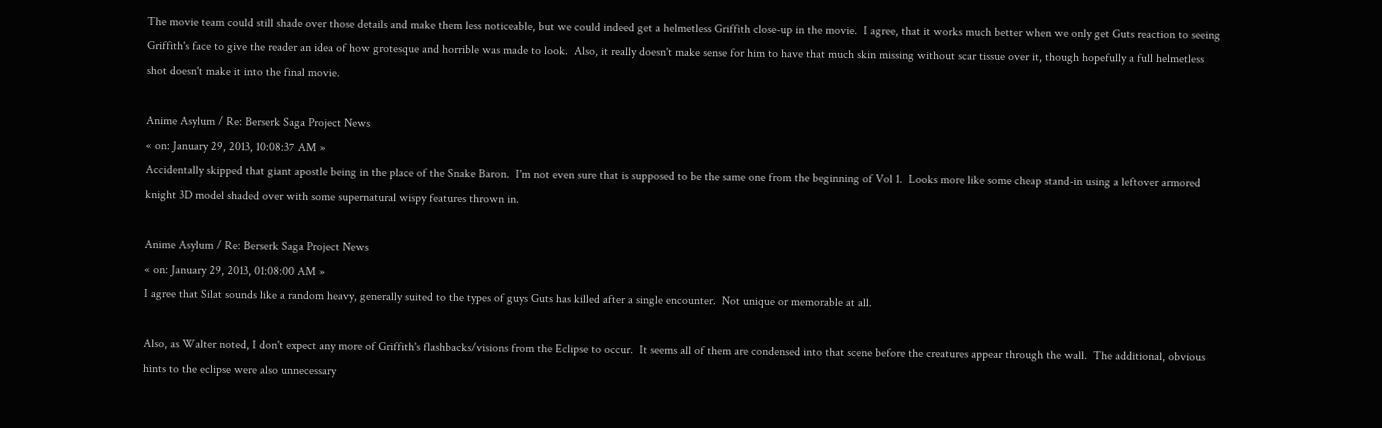The movie team could still shade over those details and make them less noticeable, but we could indeed get a helmetless Griffith close-up in the movie.  I agree, that it works much better when we only get Guts reaction to seeing Griffith's face to give the reader an idea of how grotesque and horrible was made to look.  Also, it really doesn't make sense for him to have that much skin missing without scar tissue over it, though hopefully a full helmetless shot doesn't make it into the final movie.

Anime Asylum / Re: Berserk Saga Project News
« on: January 29, 2013, 10:08:37 AM »
Accidentally skipped that giant apostle being in the place of the Snake Baron.  I'm not even sure that is supposed to be the same one from the beginning of Vol 1.  Looks more like some cheap stand-in using a leftover armored knight 3D model shaded over with some supernatural wispy features thrown in.

Anime Asylum / Re: Berserk Saga Project News
« on: January 29, 2013, 01:08:00 AM »
I agree that Silat sounds like a random heavy, generally suited to the types of guys Guts has killed after a single encounter.  Not unique or memorable at all.

Also, as Walter noted, I don't expect any more of Griffith's flashbacks/visions from the Eclipse to occur.  It seems all of them are condensed into that scene before the creatures appear through the wall.  The additional, obvious hints to the eclipse were also unnecessary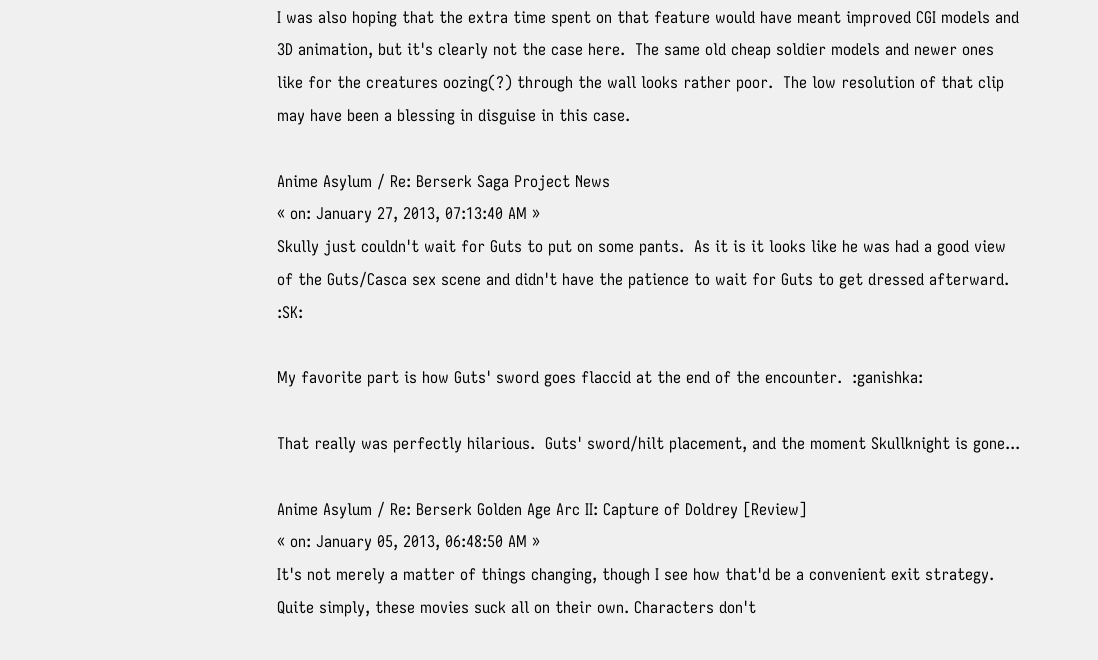I was also hoping that the extra time spent on that feature would have meant improved CGI models and 3D animation, but it's clearly not the case here.  The same old cheap soldier models and newer ones like for the creatures oozing(?) through the wall looks rather poor.  The low resolution of that clip may have been a blessing in disguise in this case.

Anime Asylum / Re: Berserk Saga Project News
« on: January 27, 2013, 07:13:40 AM »
Skully just couldn't wait for Guts to put on some pants.  As it is it looks like he was had a good view of the Guts/Casca sex scene and didn't have the patience to wait for Guts to get dressed afterward. :SK:

My favorite part is how Guts' sword goes flaccid at the end of the encounter.  :ganishka:

That really was perfectly hilarious.  Guts' sword/hilt placement, and the moment Skullknight is gone...

Anime Asylum / Re: Berserk Golden Age Arc II: Capture of Doldrey [Review]
« on: January 05, 2013, 06:48:50 AM »
It's not merely a matter of things changing, though I see how that'd be a convenient exit strategy. Quite simply, these movies suck all on their own. Characters don't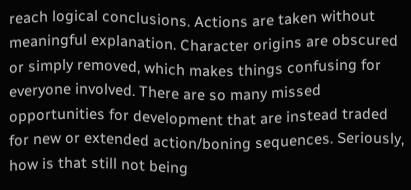reach logical conclusions. Actions are taken without meaningful explanation. Character origins are obscured or simply removed, which makes things confusing for everyone involved. There are so many missed opportunities for development that are instead traded for new or extended action/boning sequences. Seriously, how is that still not being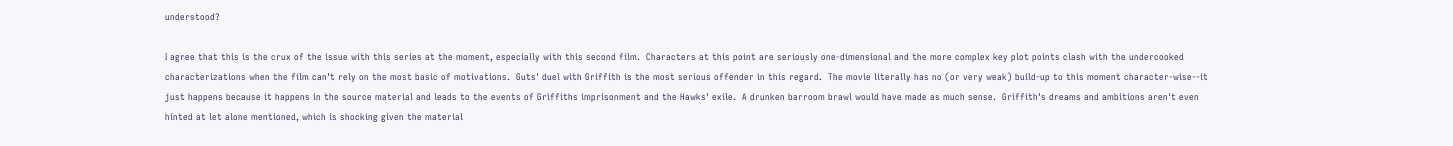understood?

I agree that this is the crux of the issue with this series at the moment, especially with this second film.  Characters at this point are seriously one-dimensional and the more complex key plot points clash with the undercooked characterizations when the film can't rely on the most basic of motivations.  Guts' duel with Griffith is the most serious offender in this regard.  The movie literally has no (or very weak) build-up to this moment character-wise--it just happens because it happens in the source material and leads to the events of Griffiths imprisonment and the Hawks' exile.  A drunken barroom brawl would have made as much sense.  Griffith's dreams and ambitions aren't even hinted at let alone mentioned, which is shocking given the material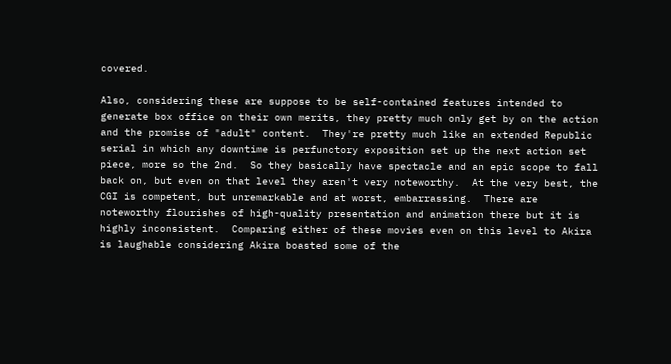covered.

Also, considering these are suppose to be self-contained features intended to generate box office on their own merits, they pretty much only get by on the action and the promise of "adult" content.  They're pretty much like an extended Republic serial in which any downtime is perfunctory exposition set up the next action set piece, more so the 2nd.  So they basically have spectacle and an epic scope to fall back on, but even on that level they aren't very noteworthy.  At the very best, the CGI is competent, but unremarkable and at worst, embarrassing.  There are noteworthy flourishes of high-quality presentation and animation there but it is highly inconsistent.  Comparing either of these movies even on this level to Akira is laughable considering Akira boasted some of the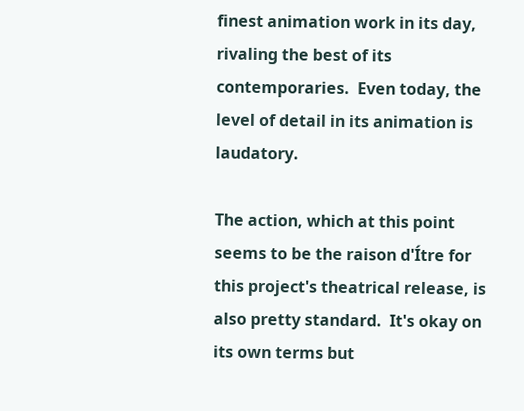finest animation work in its day, rivaling the best of its contemporaries.  Even today, the level of detail in its animation is laudatory.

The action, which at this point seems to be the raison d'Ítre for this project's theatrical release, is also pretty standard.  It's okay on its own terms but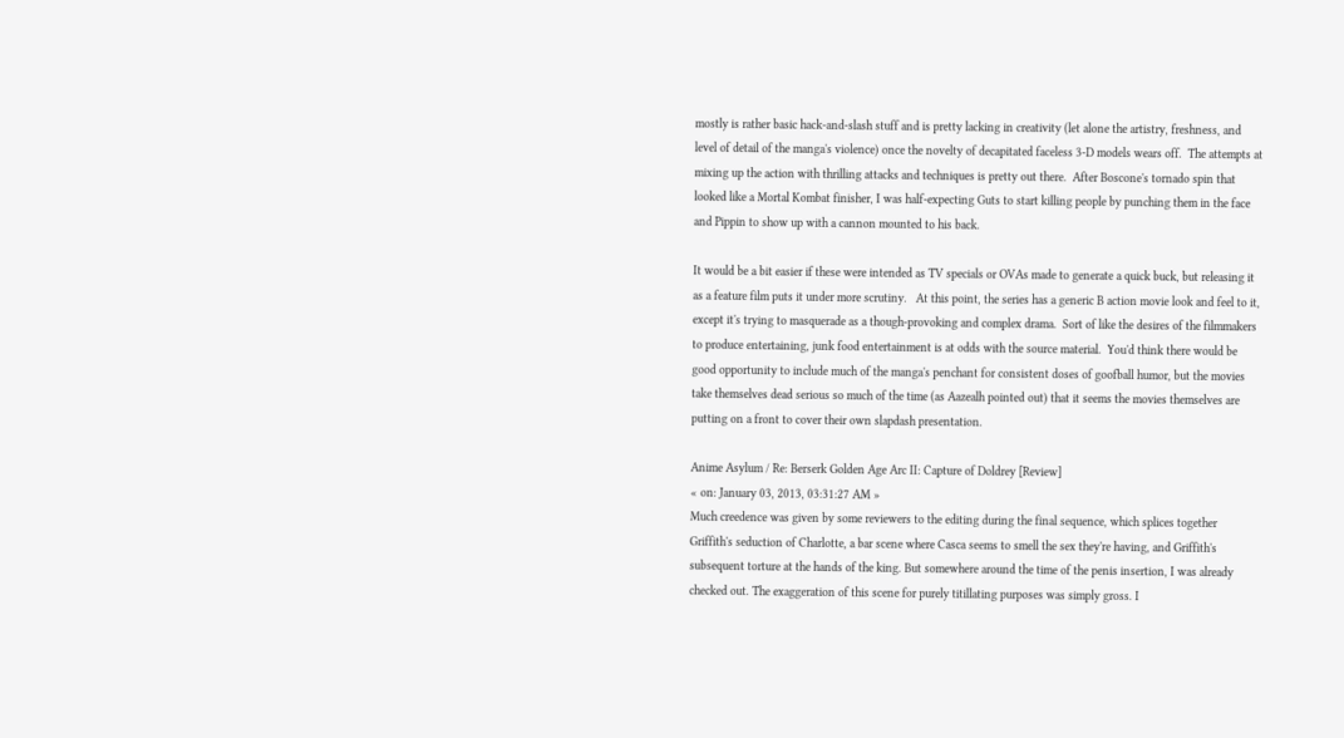mostly is rather basic hack-and-slash stuff and is pretty lacking in creativity (let alone the artistry, freshness, and level of detail of the manga's violence) once the novelty of decapitated faceless 3-D models wears off.  The attempts at mixing up the action with thrilling attacks and techniques is pretty out there.  After Boscone's tornado spin that looked like a Mortal Kombat finisher, I was half-expecting Guts to start killing people by punching them in the face and Pippin to show up with a cannon mounted to his back.

It would be a bit easier if these were intended as TV specials or OVAs made to generate a quick buck, but releasing it as a feature film puts it under more scrutiny.   At this point, the series has a generic B action movie look and feel to it, except it's trying to masquerade as a though-provoking and complex drama.  Sort of like the desires of the filmmakers to produce entertaining, junk food entertainment is at odds with the source material.  You'd think there would be good opportunity to include much of the manga's penchant for consistent doses of goofball humor, but the movies take themselves dead serious so much of the time (as Aazealh pointed out) that it seems the movies themselves are putting on a front to cover their own slapdash presentation.

Anime Asylum / Re: Berserk Golden Age Arc II: Capture of Doldrey [Review]
« on: January 03, 2013, 03:31:27 AM »
Much creedence was given by some reviewers to the editing during the final sequence, which splices together Griffith's seduction of Charlotte, a bar scene where Casca seems to smell the sex they're having, and Griffith's subsequent torture at the hands of the king. But somewhere around the time of the penis insertion, I was already checked out. The exaggeration of this scene for purely titillating purposes was simply gross. I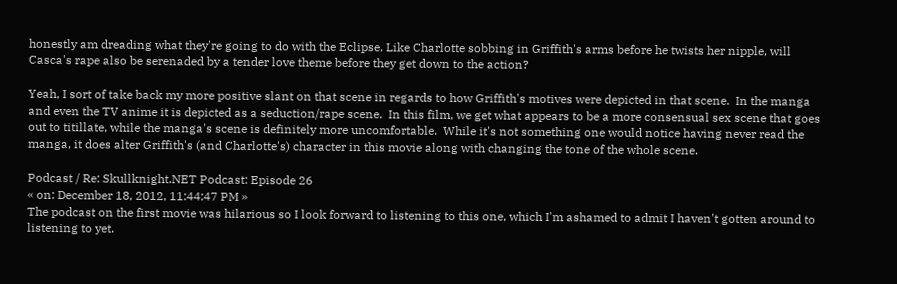honestly am dreading what they're going to do with the Eclipse. Like Charlotte sobbing in Griffith's arms before he twists her nipple, will Casca's rape also be serenaded by a tender love theme before they get down to the action?

Yeah, I sort of take back my more positive slant on that scene in regards to how Griffith's motives were depicted in that scene.  In the manga and even the TV anime it is depicted as a seduction/rape scene.  In this film, we get what appears to be a more consensual sex scene that goes out to titillate, while the manga's scene is definitely more uncomfortable.  While it's not something one would notice having never read the manga, it does alter Griffith's (and Charlotte's) character in this movie along with changing the tone of the whole scene.

Podcast / Re: Skullknight.NET Podcast: Episode 26
« on: December 18, 2012, 11:44:47 PM »
The podcast on the first movie was hilarious so I look forward to listening to this one, which I'm ashamed to admit I haven't gotten around to listening to yet.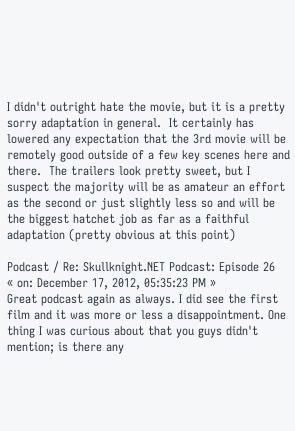I didn't outright hate the movie, but it is a pretty sorry adaptation in general.  It certainly has lowered any expectation that the 3rd movie will be remotely good outside of a few key scenes here and there.  The trailers look pretty sweet, but I suspect the majority will be as amateur an effort as the second or just slightly less so and will be the biggest hatchet job as far as a faithful adaptation (pretty obvious at this point)

Podcast / Re: Skullknight.NET Podcast: Episode 26
« on: December 17, 2012, 05:35:23 PM »
Great podcast again as always. I did see the first film and it was more or less a disappointment. One thing I was curious about that you guys didn't mention; is there any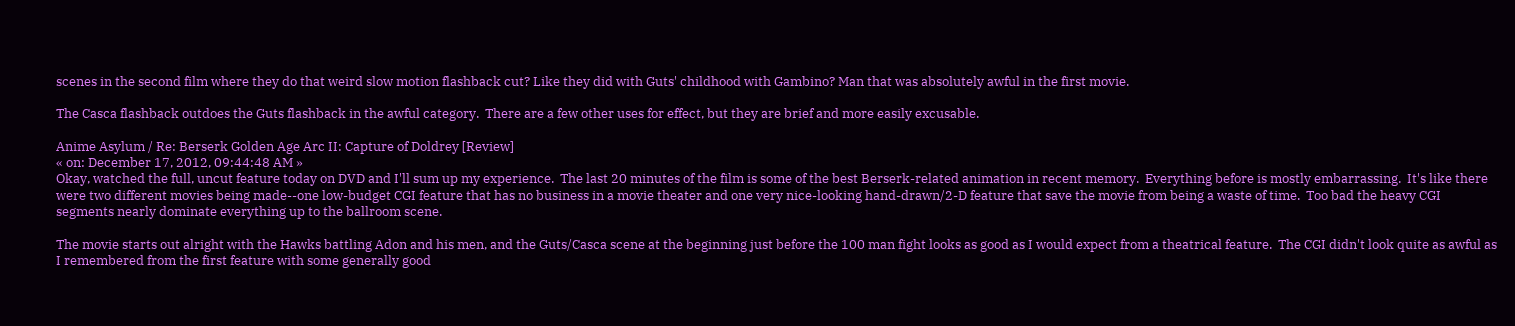scenes in the second film where they do that weird slow motion flashback cut? Like they did with Guts' childhood with Gambino? Man that was absolutely awful in the first movie.

The Casca flashback outdoes the Guts flashback in the awful category.  There are a few other uses for effect, but they are brief and more easily excusable.

Anime Asylum / Re: Berserk Golden Age Arc II: Capture of Doldrey [Review]
« on: December 17, 2012, 09:44:48 AM »
Okay, watched the full, uncut feature today on DVD and I'll sum up my experience.  The last 20 minutes of the film is some of the best Berserk-related animation in recent memory.  Everything before is mostly embarrassing.  It's like there were two different movies being made--one low-budget CGI feature that has no business in a movie theater and one very nice-looking hand-drawn/2-D feature that save the movie from being a waste of time.  Too bad the heavy CGI segments nearly dominate everything up to the ballroom scene.

The movie starts out alright with the Hawks battling Adon and his men, and the Guts/Casca scene at the beginning just before the 100 man fight looks as good as I would expect from a theatrical feature.  The CGI didn't look quite as awful as I remembered from the first feature with some generally good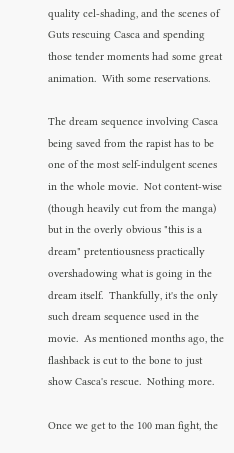quality cel-shading, and the scenes of Guts rescuing Casca and spending those tender moments had some great animation.  With some reservations.

The dream sequence involving Casca being saved from the rapist has to be one of the most self-indulgent scenes in the whole movie.  Not content-wise (though heavily cut from the manga) but in the overly obvious "this is a dream" pretentiousness practically overshadowing what is going in the dream itself.  Thankfully, it's the only such dream sequence used in the movie.  As mentioned months ago, the flashback is cut to the bone to just show Casca's rescue.  Nothing more.

Once we get to the 100 man fight, the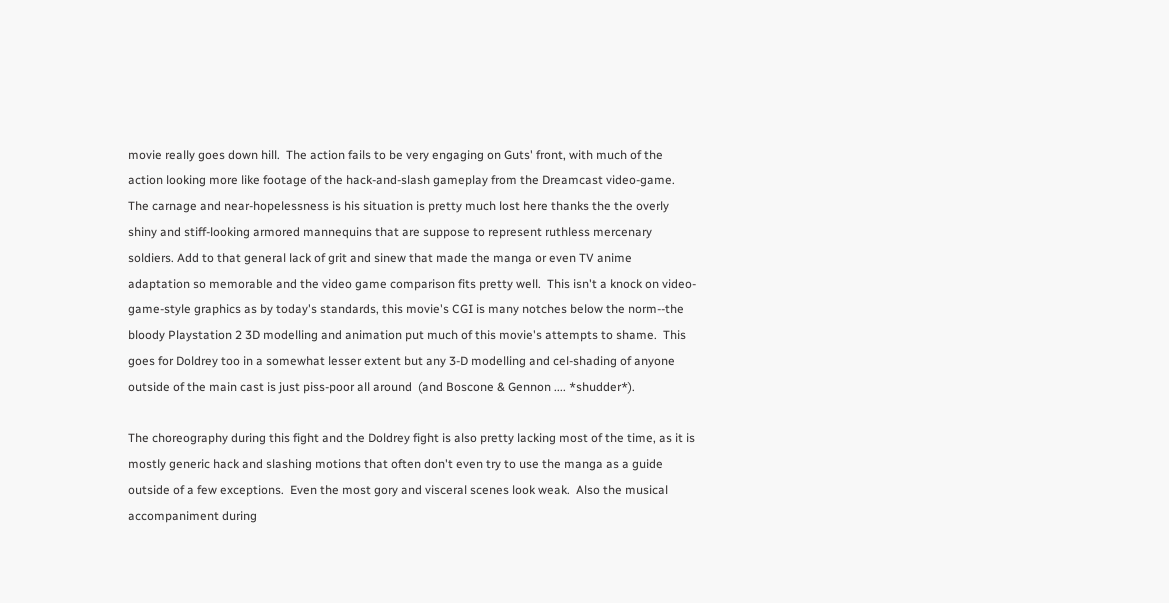movie really goes down hill.  The action fails to be very engaging on Guts' front, with much of the action looking more like footage of the hack-and-slash gameplay from the Dreamcast video-game.  The carnage and near-hopelessness is his situation is pretty much lost here thanks the the overly shiny and stiff-looking armored mannequins that are suppose to represent ruthless mercenary soldiers. Add to that general lack of grit and sinew that made the manga or even TV anime adaptation so memorable and the video game comparison fits pretty well.  This isn't a knock on video-game-style graphics as by today's standards, this movie's CGI is many notches below the norm--the bloody Playstation 2 3D modelling and animation put much of this movie's attempts to shame.  This goes for Doldrey too in a somewhat lesser extent but any 3-D modelling and cel-shading of anyone outside of the main cast is just piss-poor all around  (and Boscone & Gennon .... *shudder*).

The choreography during this fight and the Doldrey fight is also pretty lacking most of the time, as it is mostly generic hack and slashing motions that often don't even try to use the manga as a guide outside of a few exceptions.  Even the most gory and visceral scenes look weak.  Also the musical accompaniment during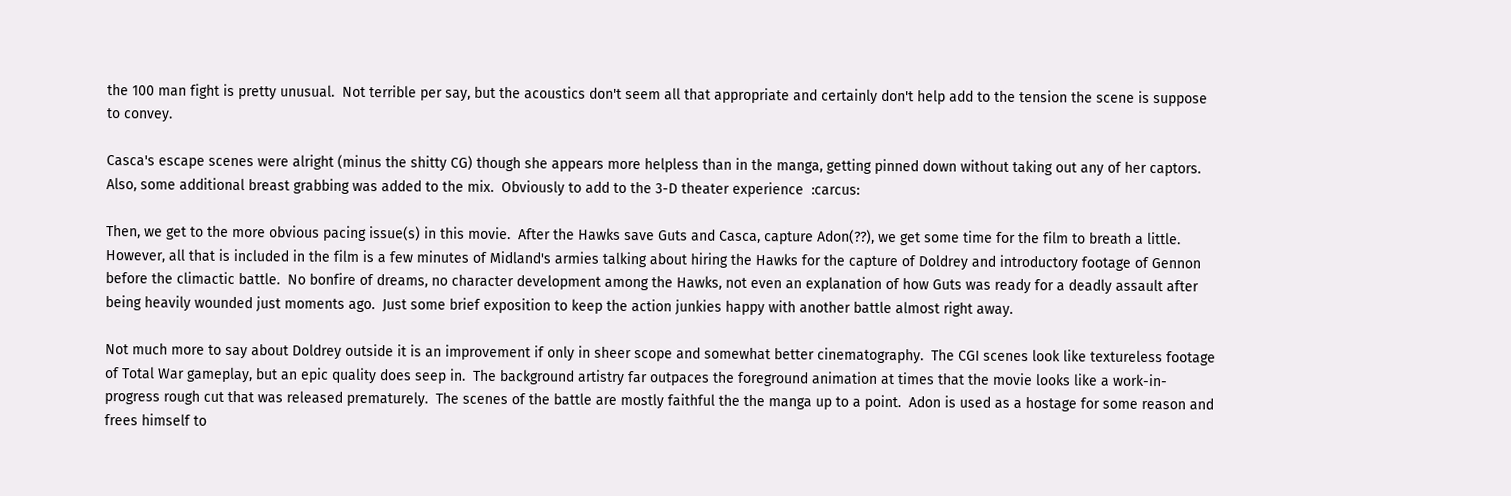the 100 man fight is pretty unusual.  Not terrible per say, but the acoustics don't seem all that appropriate and certainly don't help add to the tension the scene is suppose to convey.

Casca's escape scenes were alright (minus the shitty CG) though she appears more helpless than in the manga, getting pinned down without taking out any of her captors.  Also, some additional breast grabbing was added to the mix.  Obviously to add to the 3-D theater experience  :carcus:

Then, we get to the more obvious pacing issue(s) in this movie.  After the Hawks save Guts and Casca, capture Adon(??), we get some time for the film to breath a little.  However, all that is included in the film is a few minutes of Midland's armies talking about hiring the Hawks for the capture of Doldrey and introductory footage of Gennon before the climactic battle.  No bonfire of dreams, no character development among the Hawks, not even an explanation of how Guts was ready for a deadly assault after being heavily wounded just moments ago.  Just some brief exposition to keep the action junkies happy with another battle almost right away.

Not much more to say about Doldrey outside it is an improvement if only in sheer scope and somewhat better cinematography.  The CGI scenes look like textureless footage of Total War gameplay, but an epic quality does seep in.  The background artistry far outpaces the foreground animation at times that the movie looks like a work-in-progress rough cut that was released prematurely.  The scenes of the battle are mostly faithful the the manga up to a point.  Adon is used as a hostage for some reason and frees himself to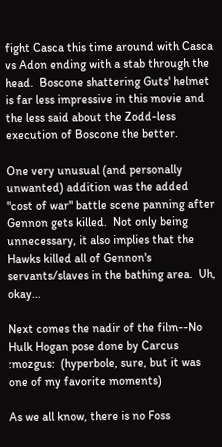fight Casca this time around with Casca vs Adon ending with a stab through the head.  Boscone shattering Guts' helmet is far less impressive in this movie and the less said about the Zodd-less execution of Boscone the better.

One very unusual (and personally unwanted) addition was the added "cost of war" battle scene panning after Gennon gets killed.  Not only being unnecessary, it also implies that the Hawks killed all of Gennon's servants/slaves in the bathing area.  Uh, okay...

Next comes the nadir of the film--No Hulk Hogan pose done by Carcus :mozgus:  (hyperbole, sure, but it was one of my favorite moments)

As we all know, there is no Foss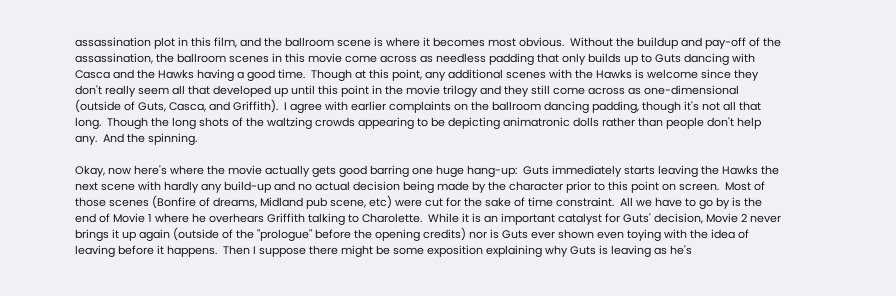assassination plot in this film, and the ballroom scene is where it becomes most obvious.  Without the buildup and pay-off of the assassination, the ballroom scenes in this movie come across as needless padding that only builds up to Guts dancing with Casca and the Hawks having a good time.  Though at this point, any additional scenes with the Hawks is welcome since they don't really seem all that developed up until this point in the movie trilogy and they still come across as one-dimensional (outside of Guts, Casca, and Griffith).  I agree with earlier complaints on the ballroom dancing padding, though it's not all that long.  Though the long shots of the waltzing crowds appearing to be depicting animatronic dolls rather than people don't help any.  And the spinning.

Okay, now here's where the movie actually gets good barring one huge hang-up:  Guts immediately starts leaving the Hawks the next scene with hardly any build-up and no actual decision being made by the character prior to this point on screen.  Most of those scenes (Bonfire of dreams, Midland pub scene, etc) were cut for the sake of time constraint.  All we have to go by is the end of Movie 1 where he overhears Griffith talking to Charolette.  While it is an important catalyst for Guts' decision, Movie 2 never brings it up again (outside of the "prologue" before the opening credits) nor is Guts ever shown even toying with the idea of leaving before it happens.  Then I suppose there might be some exposition explaining why Guts is leaving as he's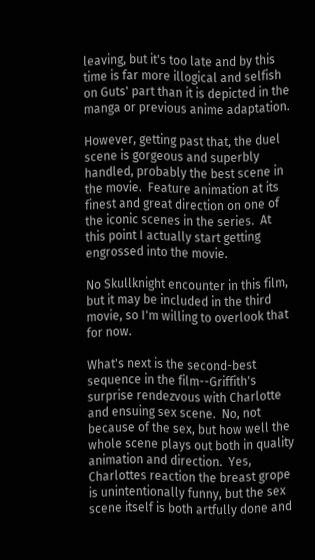leaving, but it's too late and by this time is far more illogical and selfish on Guts' part than it is depicted in the manga or previous anime adaptation.

However, getting past that, the duel scene is gorgeous and superbly handled, probably the best scene in the movie.  Feature animation at its finest and great direction on one of the iconic scenes in the series.  At this point I actually start getting engrossed into the movie.

No Skullknight encounter in this film, but it may be included in the third movie, so I'm willing to overlook that for now.

What's next is the second-best sequence in the film--Griffith's surprise rendezvous with Charlotte and ensuing sex scene.  No, not because of the sex, but how well the whole scene plays out both in quality animation and direction.  Yes, Charlottes reaction the breast grope is unintentionally funny, but the sex scene itself is both artfully done and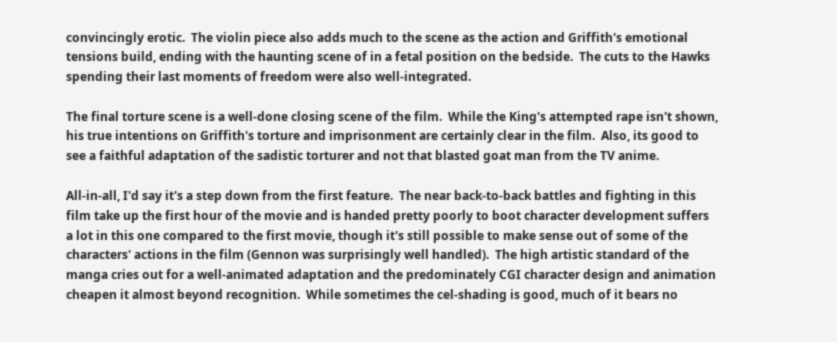convincingly erotic.  The violin piece also adds much to the scene as the action and Griffith's emotional tensions build, ending with the haunting scene of in a fetal position on the bedside.  The cuts to the Hawks spending their last moments of freedom were also well-integrated.

The final torture scene is a well-done closing scene of the film.  While the King's attempted rape isn't shown, his true intentions on Griffith's torture and imprisonment are certainly clear in the film.  Also, its good to see a faithful adaptation of the sadistic torturer and not that blasted goat man from the TV anime.

All-in-all, I'd say it's a step down from the first feature.  The near back-to-back battles and fighting in this film take up the first hour of the movie and is handed pretty poorly to boot character development suffers a lot in this one compared to the first movie, though it's still possible to make sense out of some of the characters' actions in the film (Gennon was surprisingly well handled).  The high artistic standard of the manga cries out for a well-animated adaptation and the predominately CGI character design and animation cheapen it almost beyond recognition.  While sometimes the cel-shading is good, much of it bears no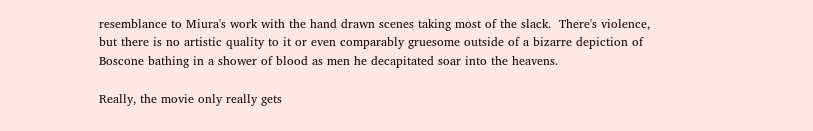resemblance to Miura's work with the hand drawn scenes taking most of the slack.  There's violence, but there is no artistic quality to it or even comparably gruesome outside of a bizarre depiction of Boscone bathing in a shower of blood as men he decapitated soar into the heavens.

Really, the movie only really gets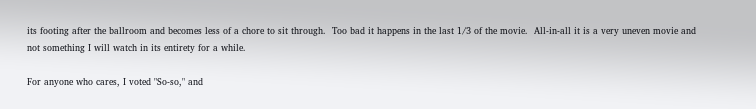its footing after the ballroom and becomes less of a chore to sit through.  Too bad it happens in the last 1/3 of the movie.  All-in-all it is a very uneven movie and not something I will watch in its entirety for a while.

For anyone who cares, I voted "So-so," and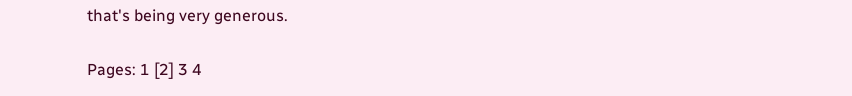that's being very generous.

Pages: 1 [2] 3 4